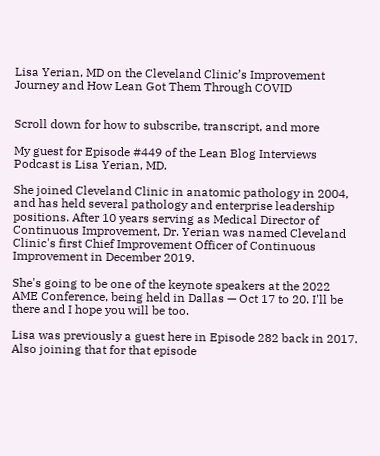Lisa Yerian, MD on the Cleveland Clinic’s Improvement Journey and How Lean Got Them Through COVID


Scroll down for how to subscribe, transcript, and more

My guest for Episode #449 of the Lean Blog Interviews Podcast is Lisa Yerian, MD.

She joined Cleveland Clinic in anatomic pathology in 2004, and has held several pathology and enterprise leadership positions. After 10 years serving as Medical Director of Continuous Improvement, Dr. Yerian was named Cleveland Clinic's first Chief Improvement Officer of Continuous Improvement in December 2019.

She's going to be one of the keynote speakers at the 2022 AME Conference, being held in Dallas — Oct 17 to 20. I'll be there and I hope you will be too.

Lisa was previously a guest here in Episode 282 back in 2017. Also joining that for that episode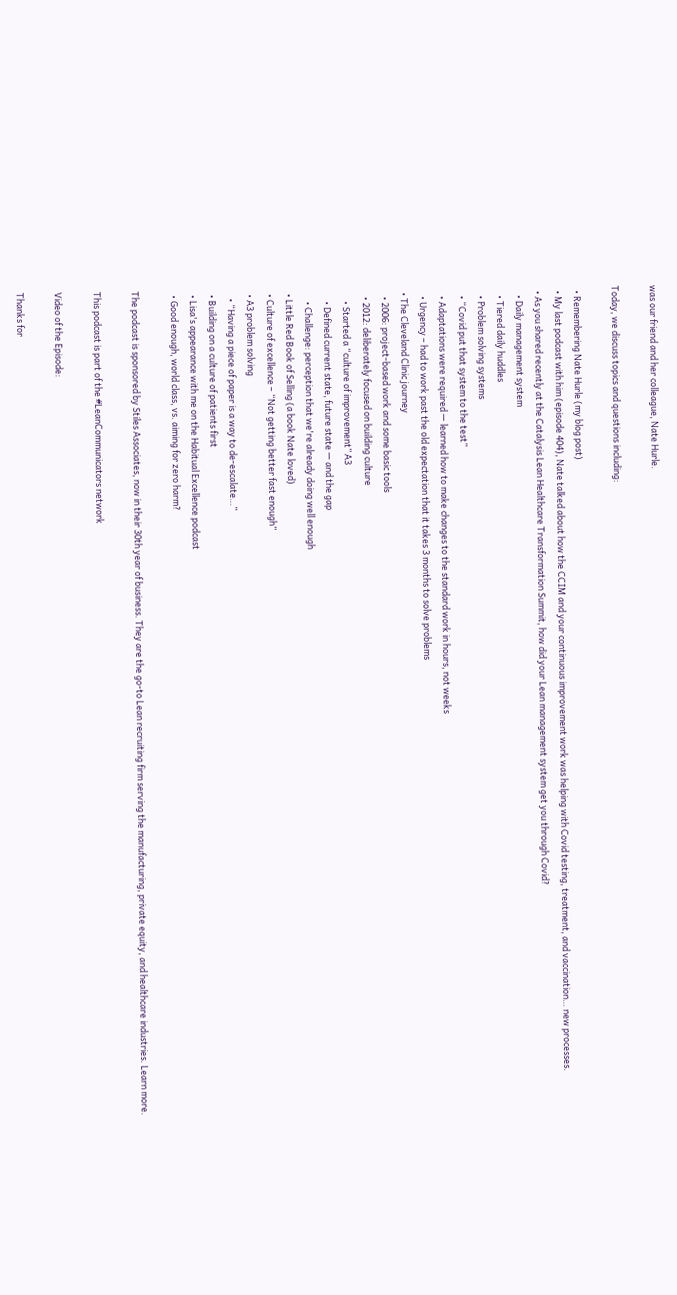was our friend and her colleague, Nate Hurle.

Today, we discuss topics and questions including:

  • Remembering Nate Hurle (my blog post)
  • My last podcast with him (episode 404), Nate talked about how the CCIM and your continuous improvement work was helping with Covid testing, treatment, and vaccination… new processes.
  • As you shared recently at the Catalysis Lean Healthcare Transformation Summit, how did your Lean management system get you through Covid?
    • Daily management system
    • Tiered daily huddles
    • Problem solving systems
    • “Covid put that system to the test”
    • Adaptations were required — learned how to make changes to the standard work in hours, not weeks
    • Urgency – had to work past the old expectation that it takes 3 months to solve problems
  • The Cleveland Clinic journey
    • 2006: project-based work and some basic tools
    • 2012: deliberately focused on building culture
      • Started a “culture of improvement” A3
      • Defined current state, future state — and the gap
      • Challenge: perception that we're already doing well enough
  • Little Red Book of Selling (a book Nate loved)
  • Culture of excellence – “Not getting better fast enough”
  • A3 problem solving
    • “Having a piece of paper is a way to de-escalate…”
  • Building on a culture of patients first
  • Lisa's appearance with me on the Habitual Excellence podcast
  • Good enough, world class, vs. aiming for zero harm?

The podcast is sponsored by Stiles Associates, now in their 30th year of business. They are the go-to Lean recruiting firm serving the manufacturing, private equity, and healthcare industries. Learn more.

This podcast is part of the #LeanCommunicators network

Video of the Episode:

Thanks for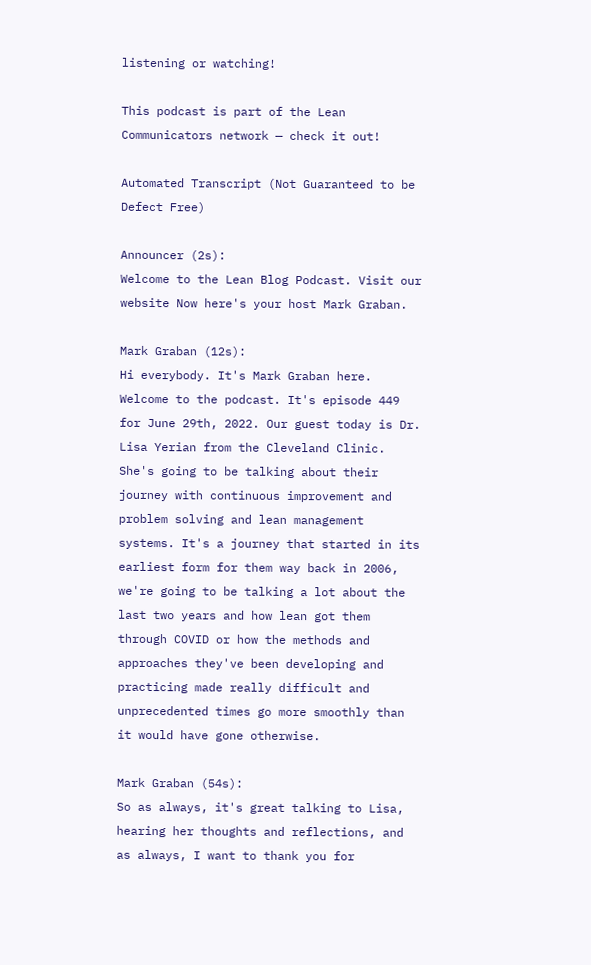listening or watching!

This podcast is part of the Lean Communicators network — check it out!

Automated Transcript (Not Guaranteed to be Defect Free)

Announcer (2s):
Welcome to the Lean Blog Podcast. Visit our website Now here's your host Mark Graban.

Mark Graban (12s):
Hi everybody. It's Mark Graban here. Welcome to the podcast. It's episode 449 for June 29th, 2022. Our guest today is Dr. Lisa Yerian from the Cleveland Clinic. She's going to be talking about their journey with continuous improvement and problem solving and lean management systems. It's a journey that started in its earliest form for them way back in 2006, we're going to be talking a lot about the last two years and how lean got them through COVID or how the methods and approaches they've been developing and practicing made really difficult and unprecedented times go more smoothly than it would have gone otherwise.

Mark Graban (54s):
So as always, it's great talking to Lisa, hearing her thoughts and reflections, and as always, I want to thank you for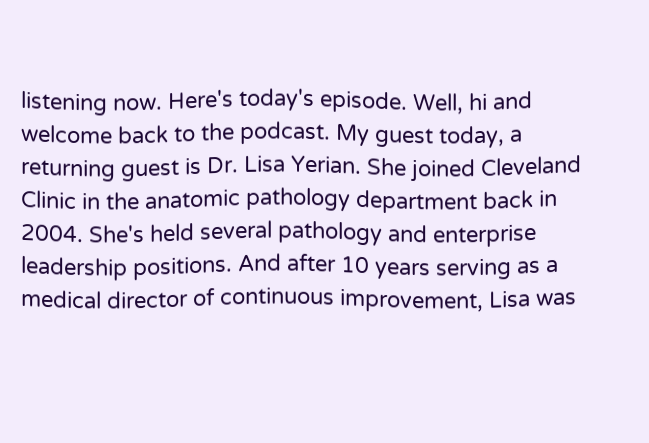listening now. Here's today's episode. Well, hi and welcome back to the podcast. My guest today, a returning guest is Dr. Lisa Yerian. She joined Cleveland Clinic in the anatomic pathology department back in 2004. She's held several pathology and enterprise leadership positions. And after 10 years serving as a medical director of continuous improvement, Lisa was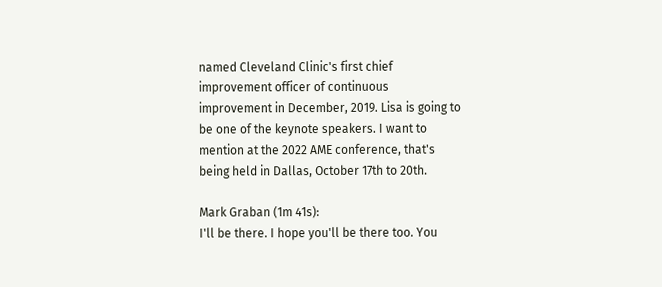named Cleveland Clinic's first chief improvement officer of continuous improvement in December, 2019. Lisa is going to be one of the keynote speakers. I want to mention at the 2022 AME conference, that's being held in Dallas, October 17th to 20th.

Mark Graban (1m 41s):
I'll be there. I hope you'll be there too. You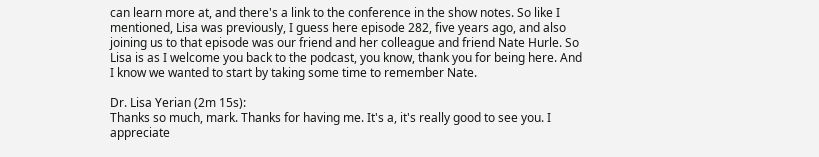can learn more at, and there's a link to the conference in the show notes. So like I mentioned, Lisa was previously, I guess here episode 282, five years ago, and also joining us to that episode was our friend and her colleague and friend Nate Hurle. So Lisa is as I welcome you back to the podcast, you know, thank you for being here. And I know we wanted to start by taking some time to remember Nate.

Dr. Lisa Yerian (2m 15s):
Thanks so much, mark. Thanks for having me. It's a, it's really good to see you. I appreciate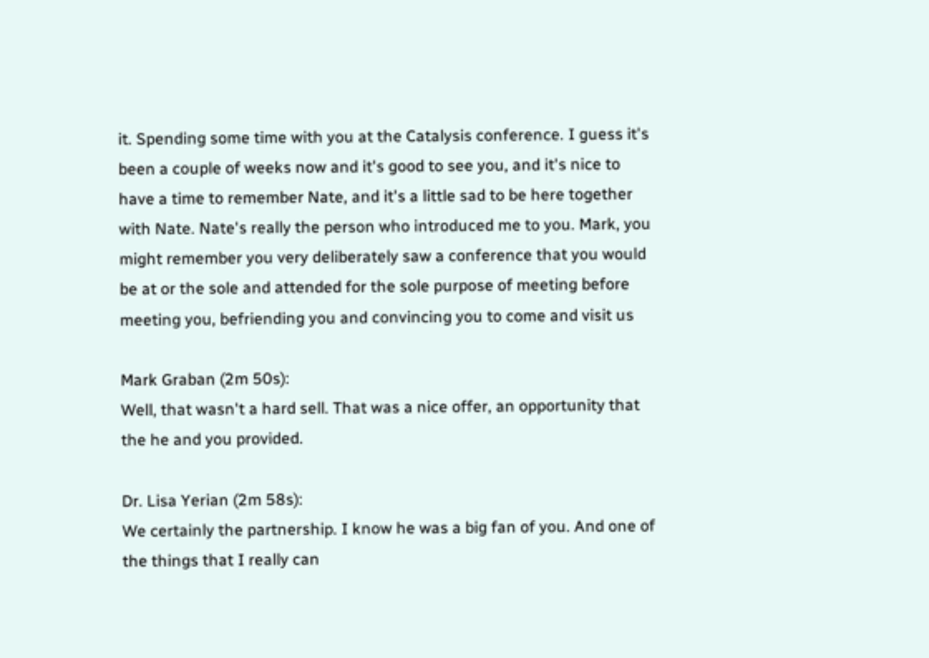it. Spending some time with you at the Catalysis conference. I guess it's been a couple of weeks now and it's good to see you, and it's nice to have a time to remember Nate, and it's a little sad to be here together with Nate. Nate's really the person who introduced me to you. Mark, you might remember you very deliberately saw a conference that you would be at or the sole and attended for the sole purpose of meeting before meeting you, befriending you and convincing you to come and visit us

Mark Graban (2m 50s):
Well, that wasn't a hard sell. That was a nice offer, an opportunity that the he and you provided.

Dr. Lisa Yerian (2m 58s):
We certainly the partnership. I know he was a big fan of you. And one of the things that I really can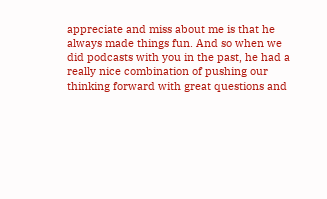appreciate and miss about me is that he always made things fun. And so when we did podcasts with you in the past, he had a really nice combination of pushing our thinking forward with great questions and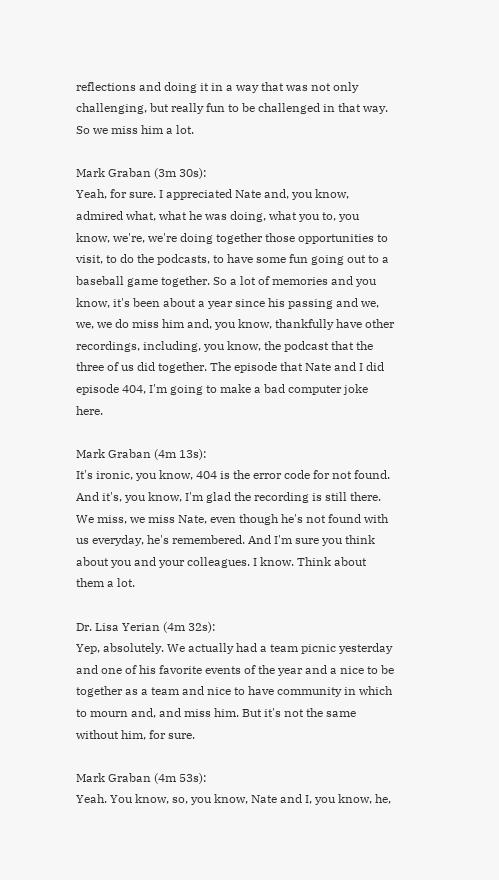reflections and doing it in a way that was not only challenging, but really fun to be challenged in that way. So we miss him a lot.

Mark Graban (3m 30s):
Yeah, for sure. I appreciated Nate and, you know, admired what, what he was doing, what you to, you know, we're, we're doing together those opportunities to visit, to do the podcasts, to have some fun going out to a baseball game together. So a lot of memories and you know, it's been about a year since his passing and we, we, we do miss him and, you know, thankfully have other recordings, including, you know, the podcast that the three of us did together. The episode that Nate and I did episode 404, I'm going to make a bad computer joke here.

Mark Graban (4m 13s):
It's ironic, you know, 404 is the error code for not found. And it's, you know, I'm glad the recording is still there. We miss, we miss Nate, even though he's not found with us everyday, he's remembered. And I'm sure you think about you and your colleagues. I know. Think about them a lot.

Dr. Lisa Yerian (4m 32s):
Yep, absolutely. We actually had a team picnic yesterday and one of his favorite events of the year and a nice to be together as a team and nice to have community in which to mourn and, and miss him. But it's not the same without him, for sure.

Mark Graban (4m 53s):
Yeah. You know, so, you know, Nate and I, you know, he,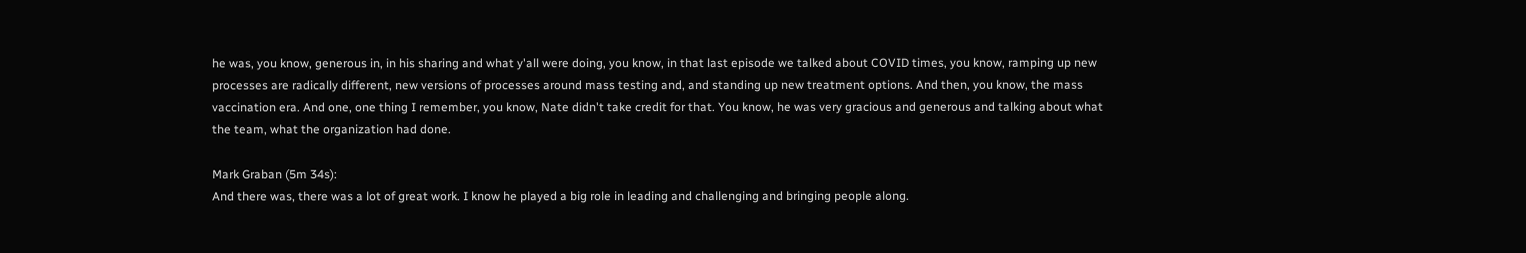he was, you know, generous in, in his sharing and what y'all were doing, you know, in that last episode we talked about COVID times, you know, ramping up new processes are radically different, new versions of processes around mass testing and, and standing up new treatment options. And then, you know, the mass vaccination era. And one, one thing I remember, you know, Nate didn't take credit for that. You know, he was very gracious and generous and talking about what the team, what the organization had done.

Mark Graban (5m 34s):
And there was, there was a lot of great work. I know he played a big role in leading and challenging and bringing people along.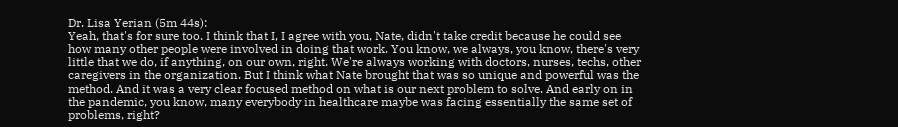Dr. Lisa Yerian (5m 44s):
Yeah, that's for sure too. I think that I, I agree with you, Nate, didn't take credit because he could see how many other people were involved in doing that work. You know, we always, you know, there's very little that we do, if anything, on our own, right. We're always working with doctors, nurses, techs, other caregivers in the organization. But I think what Nate brought that was so unique and powerful was the method. And it was a very clear focused method on what is our next problem to solve. And early on in the pandemic, you know, many everybody in healthcare maybe was facing essentially the same set of problems, right?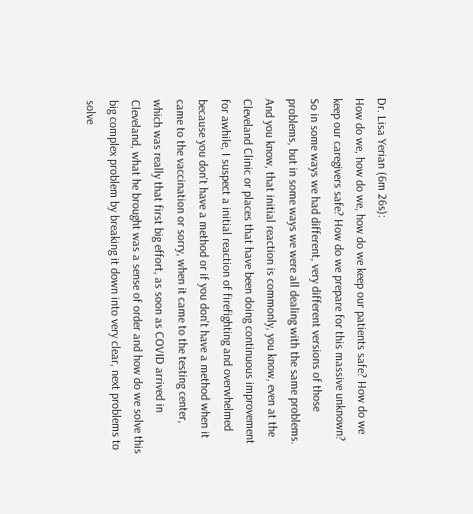Dr. Lisa Yerian (6m 26s):
How do we, how do we, how do we keep our patients safe? How do we keep our caregivers safe? How do we prepare for this massive unknown? So in some ways we had different, very different versions of those problems, but in some ways we were all dealing with the same problems. And you know, that initial reaction is commonly, you know, even at the Cleveland Clinic or places that have been doing continuous improvement for awhile, I suspect a initial reaction of firefighting and overwhelmed because you don't have a method or if you don't have a method when it came to the vaccination or sorry, when it came to the testing center, which was really that first big effort, as soon as COVID arrived in Cleveland, what he brought was a sense of order and how do we solve this big complex problem by breaking it down into very clear, next problems to solve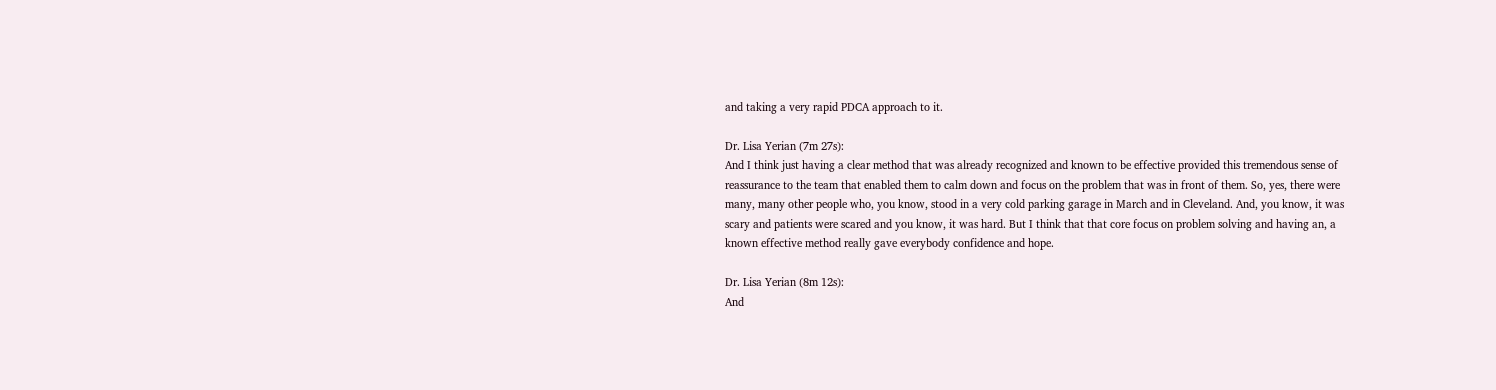and taking a very rapid PDCA approach to it.

Dr. Lisa Yerian (7m 27s):
And I think just having a clear method that was already recognized and known to be effective provided this tremendous sense of reassurance to the team that enabled them to calm down and focus on the problem that was in front of them. So, yes, there were many, many other people who, you know, stood in a very cold parking garage in March and in Cleveland. And, you know, it was scary and patients were scared and you know, it was hard. But I think that that core focus on problem solving and having an, a known effective method really gave everybody confidence and hope.

Dr. Lisa Yerian (8m 12s):
And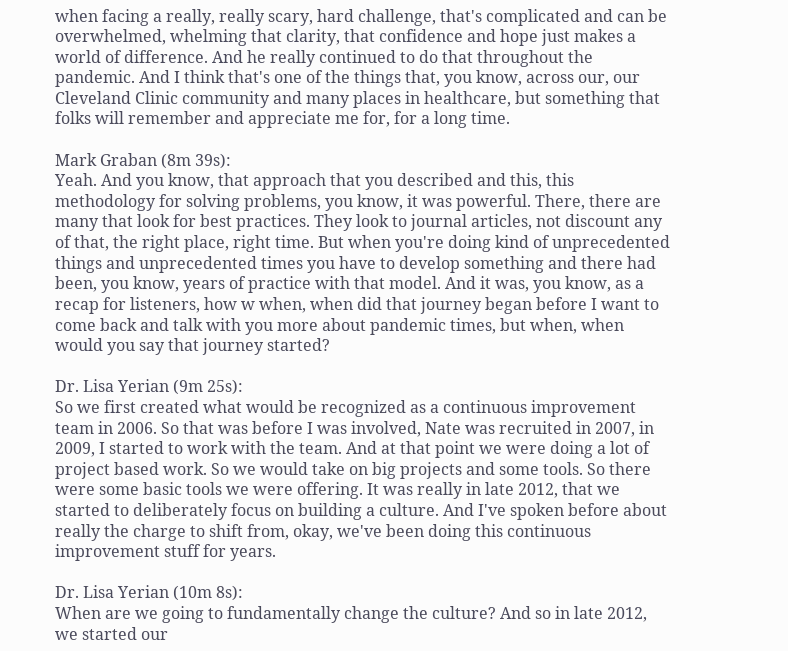when facing a really, really scary, hard challenge, that's complicated and can be overwhelmed, whelming that clarity, that confidence and hope just makes a world of difference. And he really continued to do that throughout the pandemic. And I think that's one of the things that, you know, across our, our Cleveland Clinic community and many places in healthcare, but something that folks will remember and appreciate me for, for a long time.

Mark Graban (8m 39s):
Yeah. And you know, that approach that you described and this, this methodology for solving problems, you know, it was powerful. There, there are many that look for best practices. They look to journal articles, not discount any of that, the right place, right time. But when you're doing kind of unprecedented things and unprecedented times you have to develop something and there had been, you know, years of practice with that model. And it was, you know, as a recap for listeners, how w when, when did that journey began before I want to come back and talk with you more about pandemic times, but when, when would you say that journey started?

Dr. Lisa Yerian (9m 25s):
So we first created what would be recognized as a continuous improvement team in 2006. So that was before I was involved, Nate was recruited in 2007, in 2009, I started to work with the team. And at that point we were doing a lot of project based work. So we would take on big projects and some tools. So there were some basic tools we were offering. It was really in late 2012, that we started to deliberately focus on building a culture. And I've spoken before about really the charge to shift from, okay, we've been doing this continuous improvement stuff for years.

Dr. Lisa Yerian (10m 8s):
When are we going to fundamentally change the culture? And so in late 2012, we started our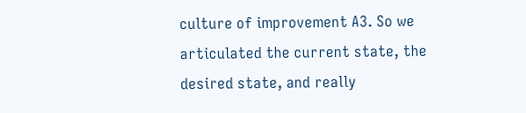culture of improvement A3. So we articulated the current state, the desired state, and really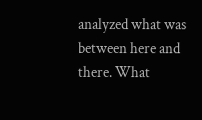analyzed what was between here and there. What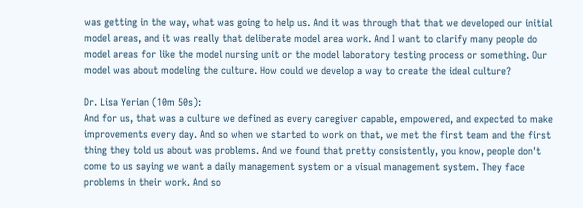was getting in the way, what was going to help us. And it was through that that we developed our initial model areas, and it was really that deliberate model area work. And I want to clarify many people do model areas for like the model nursing unit or the model laboratory testing process or something. Our model was about modeling the culture. How could we develop a way to create the ideal culture?

Dr. Lisa Yerian (10m 50s):
And for us, that was a culture we defined as every caregiver capable, empowered, and expected to make improvements every day. And so when we started to work on that, we met the first team and the first thing they told us about was problems. And we found that pretty consistently, you know, people don't come to us saying we want a daily management system or a visual management system. They face problems in their work. And so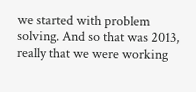we started with problem solving. And so that was 2013, really that we were working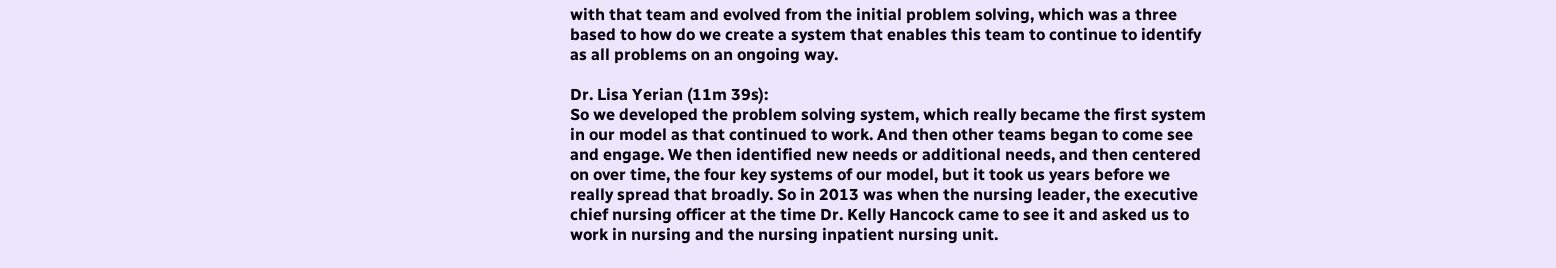with that team and evolved from the initial problem solving, which was a three based to how do we create a system that enables this team to continue to identify as all problems on an ongoing way.

Dr. Lisa Yerian (11m 39s):
So we developed the problem solving system, which really became the first system in our model as that continued to work. And then other teams began to come see and engage. We then identified new needs or additional needs, and then centered on over time, the four key systems of our model, but it took us years before we really spread that broadly. So in 2013 was when the nursing leader, the executive chief nursing officer at the time Dr. Kelly Hancock came to see it and asked us to work in nursing and the nursing inpatient nursing unit.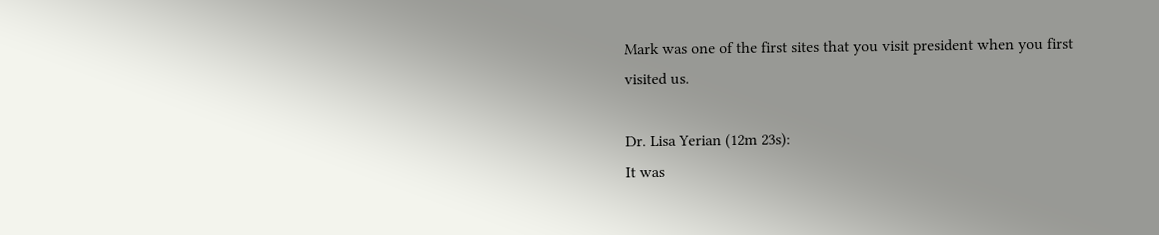Mark was one of the first sites that you visit president when you first visited us.

Dr. Lisa Yerian (12m 23s):
It was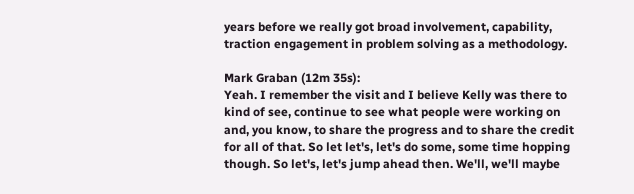years before we really got broad involvement, capability, traction engagement in problem solving as a methodology.

Mark Graban (12m 35s):
Yeah. I remember the visit and I believe Kelly was there to kind of see, continue to see what people were working on and, you know, to share the progress and to share the credit for all of that. So let let's, let's do some, some time hopping though. So let's, let's jump ahead then. We'll, we'll maybe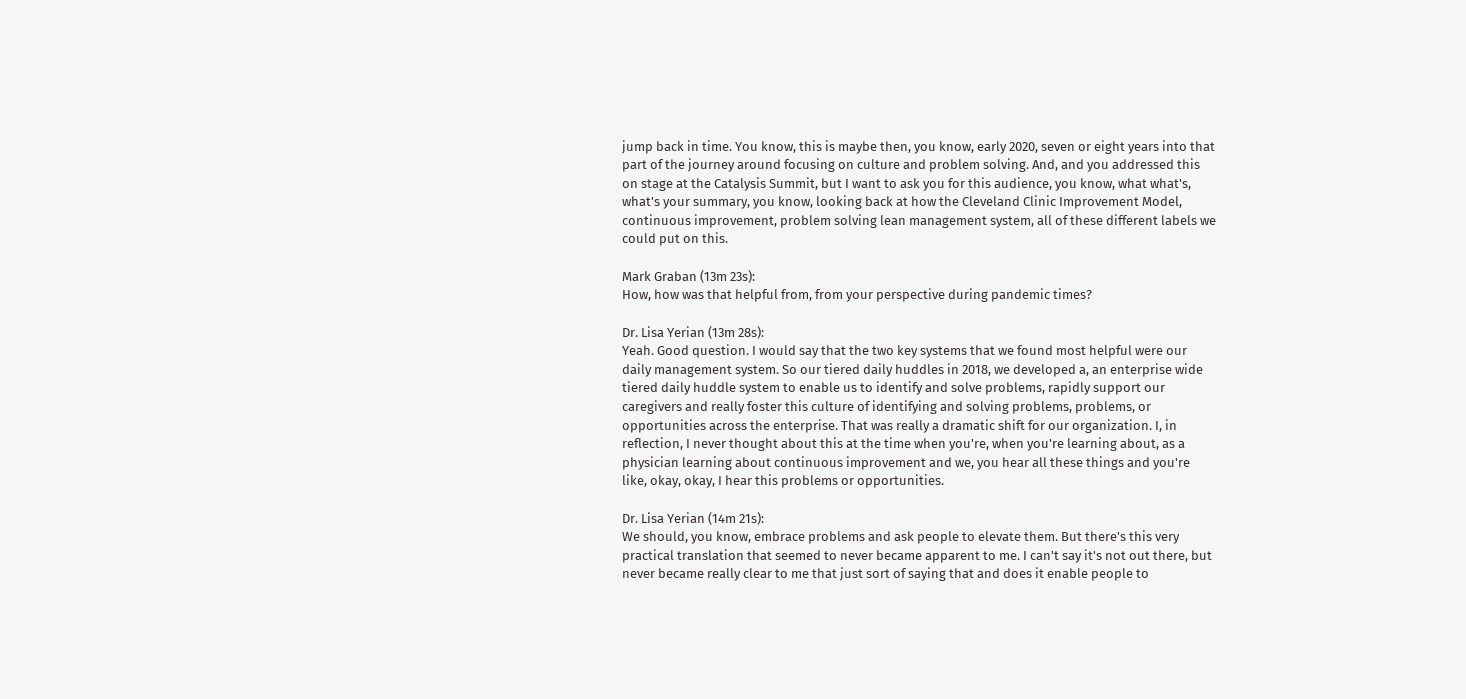jump back in time. You know, this is maybe then, you know, early 2020, seven or eight years into that part of the journey around focusing on culture and problem solving. And, and you addressed this on stage at the Catalysis Summit, but I want to ask you for this audience, you know, what what's, what's your summary, you know, looking back at how the Cleveland Clinic Improvement Model, continuous improvement, problem solving lean management system, all of these different labels we could put on this.

Mark Graban (13m 23s):
How, how was that helpful from, from your perspective during pandemic times?

Dr. Lisa Yerian (13m 28s):
Yeah. Good question. I would say that the two key systems that we found most helpful were our daily management system. So our tiered daily huddles in 2018, we developed a, an enterprise wide tiered daily huddle system to enable us to identify and solve problems, rapidly support our caregivers and really foster this culture of identifying and solving problems, problems, or opportunities across the enterprise. That was really a dramatic shift for our organization. I, in reflection, I never thought about this at the time when you're, when you're learning about, as a physician learning about continuous improvement and we, you hear all these things and you're like, okay, okay, I hear this problems or opportunities.

Dr. Lisa Yerian (14m 21s):
We should, you know, embrace problems and ask people to elevate them. But there's this very practical translation that seemed to never became apparent to me. I can't say it's not out there, but never became really clear to me that just sort of saying that and does it enable people to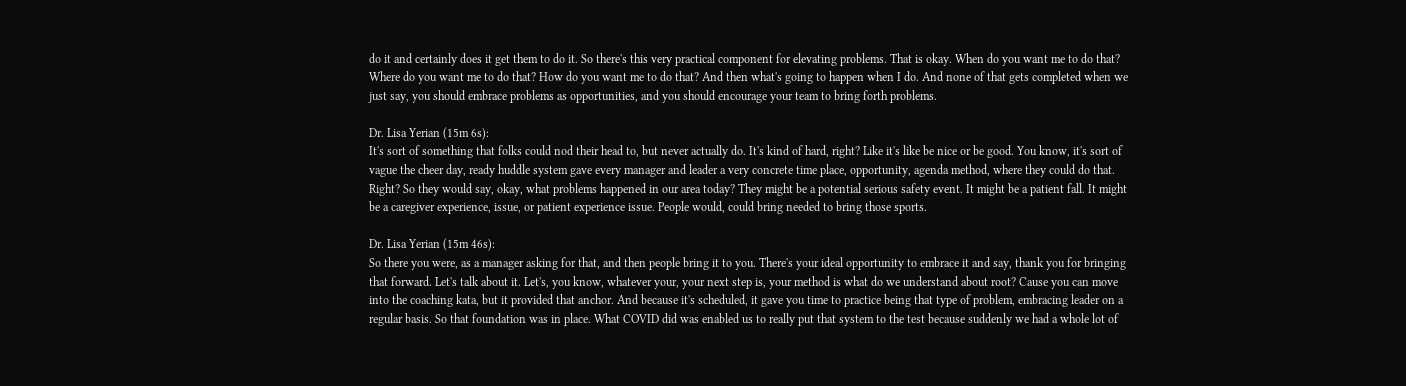do it and certainly does it get them to do it. So there's this very practical component for elevating problems. That is okay. When do you want me to do that? Where do you want me to do that? How do you want me to do that? And then what's going to happen when I do. And none of that gets completed when we just say, you should embrace problems as opportunities, and you should encourage your team to bring forth problems.

Dr. Lisa Yerian (15m 6s):
It's sort of something that folks could nod their head to, but never actually do. It's kind of hard, right? Like it's like be nice or be good. You know, it's sort of vague the cheer day, ready huddle system gave every manager and leader a very concrete time place, opportunity, agenda method, where they could do that. Right? So they would say, okay, what problems happened in our area today? They might be a potential serious safety event. It might be a patient fall. It might be a caregiver experience, issue, or patient experience issue. People would, could bring needed to bring those sports.

Dr. Lisa Yerian (15m 46s):
So there you were, as a manager asking for that, and then people bring it to you. There's your ideal opportunity to embrace it and say, thank you for bringing that forward. Let's talk about it. Let's, you know, whatever your, your next step is, your method is what do we understand about root? Cause you can move into the coaching kata, but it provided that anchor. And because it's scheduled, it gave you time to practice being that type of problem, embracing leader on a regular basis. So that foundation was in place. What COVID did was enabled us to really put that system to the test because suddenly we had a whole lot of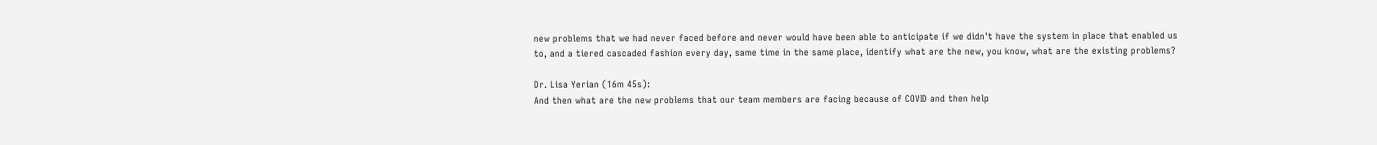new problems that we had never faced before and never would have been able to anticipate if we didn't have the system in place that enabled us to, and a tiered cascaded fashion every day, same time in the same place, identify what are the new, you know, what are the existing problems?

Dr. Lisa Yerian (16m 45s):
And then what are the new problems that our team members are facing because of COVID and then help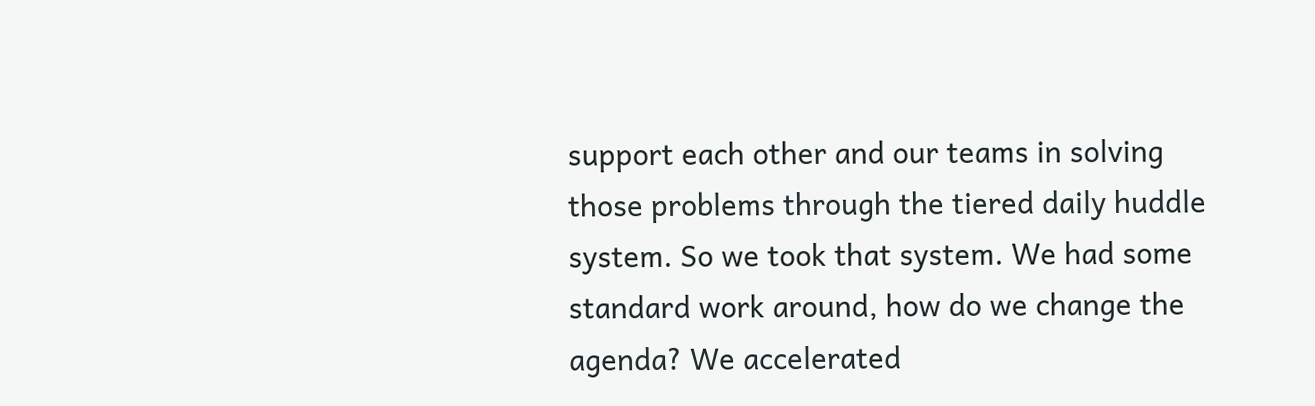support each other and our teams in solving those problems through the tiered daily huddle system. So we took that system. We had some standard work around, how do we change the agenda? We accelerated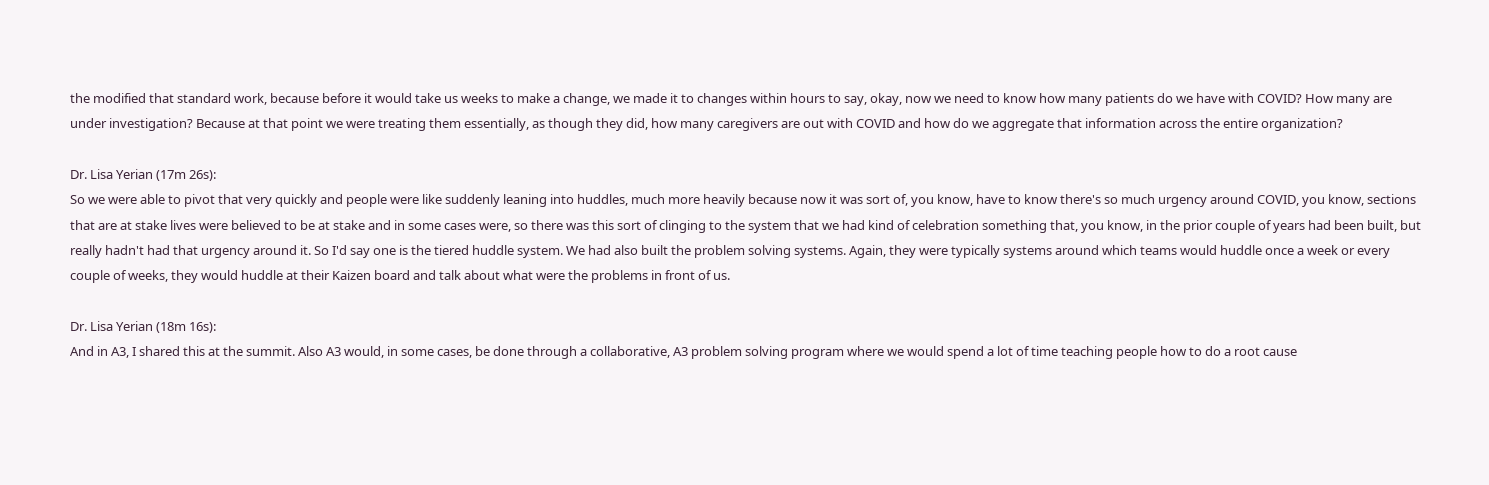the modified that standard work, because before it would take us weeks to make a change, we made it to changes within hours to say, okay, now we need to know how many patients do we have with COVID? How many are under investigation? Because at that point we were treating them essentially, as though they did, how many caregivers are out with COVID and how do we aggregate that information across the entire organization?

Dr. Lisa Yerian (17m 26s):
So we were able to pivot that very quickly and people were like suddenly leaning into huddles, much more heavily because now it was sort of, you know, have to know there's so much urgency around COVID, you know, sections that are at stake lives were believed to be at stake and in some cases were, so there was this sort of clinging to the system that we had kind of celebration something that, you know, in the prior couple of years had been built, but really hadn't had that urgency around it. So I'd say one is the tiered huddle system. We had also built the problem solving systems. Again, they were typically systems around which teams would huddle once a week or every couple of weeks, they would huddle at their Kaizen board and talk about what were the problems in front of us.

Dr. Lisa Yerian (18m 16s):
And in A3, I shared this at the summit. Also A3 would, in some cases, be done through a collaborative, A3 problem solving program where we would spend a lot of time teaching people how to do a root cause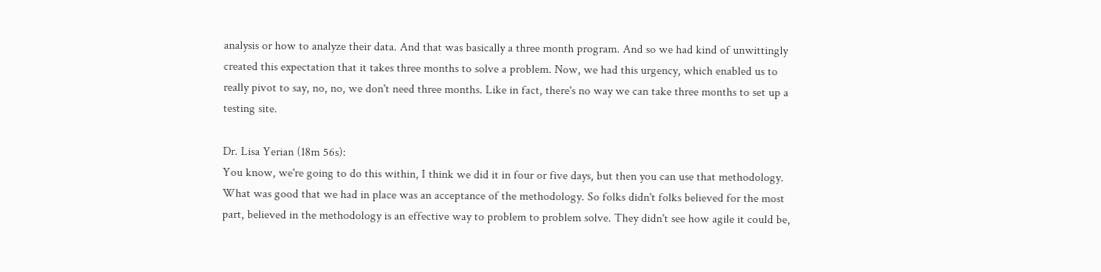analysis or how to analyze their data. And that was basically a three month program. And so we had kind of unwittingly created this expectation that it takes three months to solve a problem. Now, we had this urgency, which enabled us to really pivot to say, no, no, we don't need three months. Like in fact, there's no way we can take three months to set up a testing site.

Dr. Lisa Yerian (18m 56s):
You know, we're going to do this within, I think we did it in four or five days, but then you can use that methodology. What was good that we had in place was an acceptance of the methodology. So folks didn't folks believed for the most part, believed in the methodology is an effective way to problem to problem solve. They didn't see how agile it could be,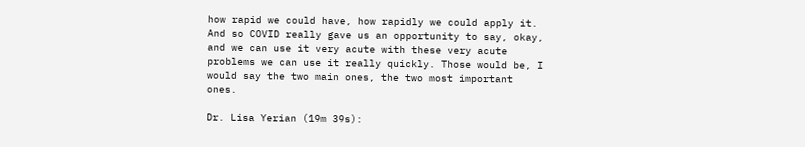how rapid we could have, how rapidly we could apply it. And so COVID really gave us an opportunity to say, okay, and we can use it very acute with these very acute problems we can use it really quickly. Those would be, I would say the two main ones, the two most important ones.

Dr. Lisa Yerian (19m 39s):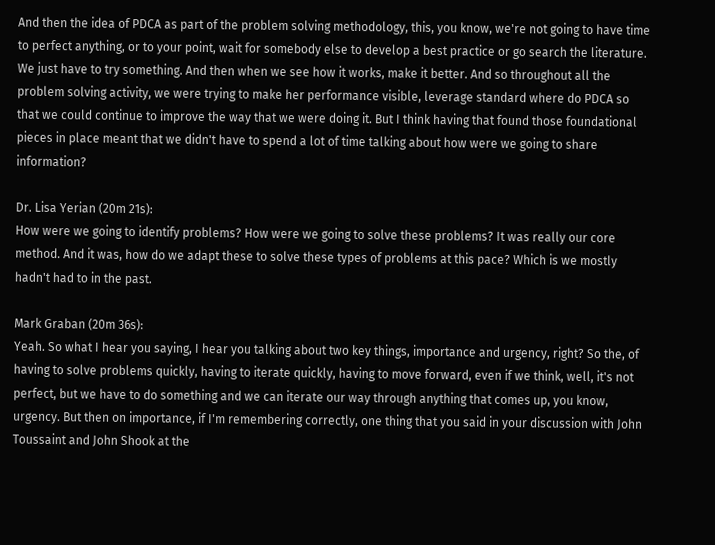And then the idea of PDCA as part of the problem solving methodology, this, you know, we're not going to have time to perfect anything, or to your point, wait for somebody else to develop a best practice or go search the literature. We just have to try something. And then when we see how it works, make it better. And so throughout all the problem solving activity, we were trying to make her performance visible, leverage standard where do PDCA so that we could continue to improve the way that we were doing it. But I think having that found those foundational pieces in place meant that we didn't have to spend a lot of time talking about how were we going to share information?

Dr. Lisa Yerian (20m 21s):
How were we going to identify problems? How were we going to solve these problems? It was really our core method. And it was, how do we adapt these to solve these types of problems at this pace? Which is we mostly hadn't had to in the past.

Mark Graban (20m 36s):
Yeah. So what I hear you saying, I hear you talking about two key things, importance and urgency, right? So the, of having to solve problems quickly, having to iterate quickly, having to move forward, even if we think, well, it's not perfect, but we have to do something and we can iterate our way through anything that comes up, you know, urgency. But then on importance, if I'm remembering correctly, one thing that you said in your discussion with John Toussaint and John Shook at the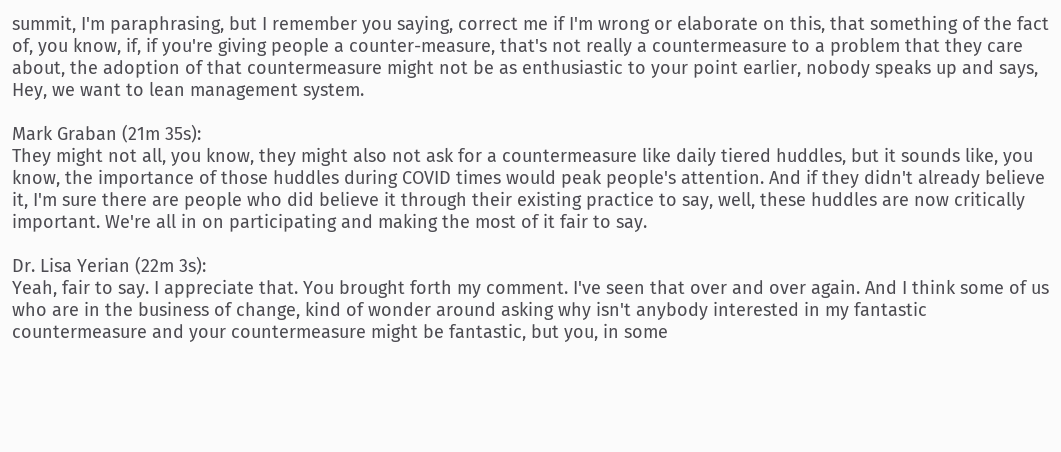summit, I'm paraphrasing, but I remember you saying, correct me if I'm wrong or elaborate on this, that something of the fact of, you know, if, if you're giving people a counter-measure, that's not really a countermeasure to a problem that they care about, the adoption of that countermeasure might not be as enthusiastic to your point earlier, nobody speaks up and says, Hey, we want to lean management system.

Mark Graban (21m 35s):
They might not all, you know, they might also not ask for a countermeasure like daily tiered huddles, but it sounds like, you know, the importance of those huddles during COVID times would peak people's attention. And if they didn't already believe it, I'm sure there are people who did believe it through their existing practice to say, well, these huddles are now critically important. We're all in on participating and making the most of it fair to say.

Dr. Lisa Yerian (22m 3s):
Yeah, fair to say. I appreciate that. You brought forth my comment. I've seen that over and over again. And I think some of us who are in the business of change, kind of wonder around asking why isn't anybody interested in my fantastic countermeasure and your countermeasure might be fantastic, but you, in some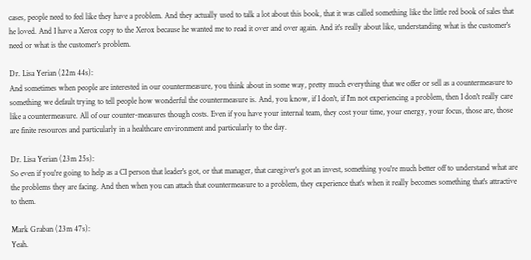cases, people need to feel like they have a problem. And they actually used to talk a lot about this book, that it was called something like the little red book of sales that he loved. And I have a Xerox copy to the Xerox because he wanted me to read it over and over again. And it's really about like, understanding what is the customer's need or what is the customer's problem.

Dr. Lisa Yerian (22m 44s):
And sometimes when people are interested in our countermeasure, you think about in some way, pretty much everything that we offer or sell as a countermeasure to something we default trying to tell people how wonderful the countermeasure is. And, you know, if I don't, if I'm not experiencing a problem, then I don't really care like a countermeasure. All of our counter-measures though costs. Even if you have your internal team, they cost your time, your energy, your focus, those are, those are finite resources and particularly in a healthcare environment and particularly to the day.

Dr. Lisa Yerian (23m 25s):
So even if you're going to help as a CI person that leader's got, or that manager, that caregiver's got an invest, something you're much better off to understand what are the problems they are facing. And then when you can attach that countermeasure to a problem, they experience that's when it really becomes something that's attractive to them.

Mark Graban (23m 47s):
Yeah.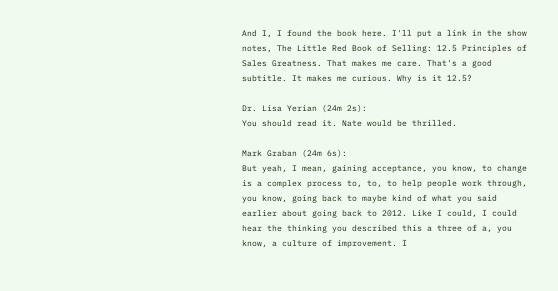And I, I found the book here. I'll put a link in the show notes, The Little Red Book of Selling: 12.5 Principles of Sales Greatness. That makes me care. That's a good subtitle. It makes me curious. Why is it 12.5?

Dr. Lisa Yerian (24m 2s):
You should read it. Nate would be thrilled.

Mark Graban (24m 6s):
But yeah, I mean, gaining acceptance, you know, to change is a complex process to, to, to help people work through, you know, going back to maybe kind of what you said earlier about going back to 2012. Like I could, I could hear the thinking you described this a three of a, you know, a culture of improvement. I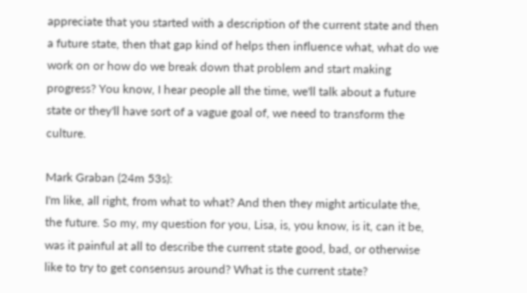appreciate that you started with a description of the current state and then a future state, then that gap kind of helps then influence what, what do we work on or how do we break down that problem and start making progress? You know, I hear people all the time, we'll talk about a future state or they'll have sort of a vague goal of, we need to transform the culture.

Mark Graban (24m 53s):
I'm like, all right, from what to what? And then they might articulate the, the future. So my, my question for you, Lisa, is, you know, is it, can it be, was it painful at all to describe the current state good, bad, or otherwise like to try to get consensus around? What is the current state?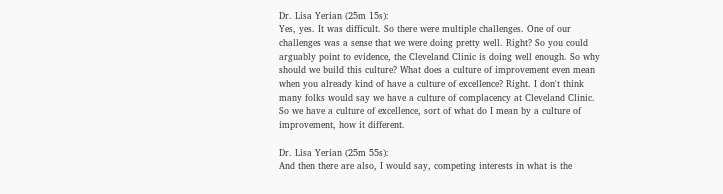Dr. Lisa Yerian (25m 15s):
Yes, yes. It was difficult. So there were multiple challenges. One of our challenges was a sense that we were doing pretty well. Right? So you could arguably point to evidence, the Cleveland Clinic is doing well enough. So why should we build this culture? What does a culture of improvement even mean when you already kind of have a culture of excellence? Right. I don't think many folks would say we have a culture of complacency at Cleveland Clinic. So we have a culture of excellence, sort of what do I mean by a culture of improvement, how it different.

Dr. Lisa Yerian (25m 55s):
And then there are also, I would say, competing interests in what is the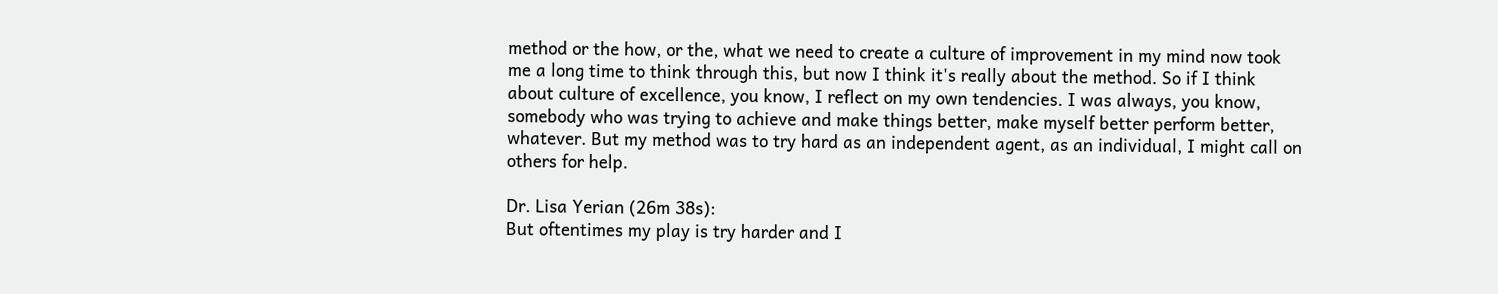method or the how, or the, what we need to create a culture of improvement in my mind now took me a long time to think through this, but now I think it's really about the method. So if I think about culture of excellence, you know, I reflect on my own tendencies. I was always, you know, somebody who was trying to achieve and make things better, make myself better perform better, whatever. But my method was to try hard as an independent agent, as an individual, I might call on others for help.

Dr. Lisa Yerian (26m 38s):
But oftentimes my play is try harder and I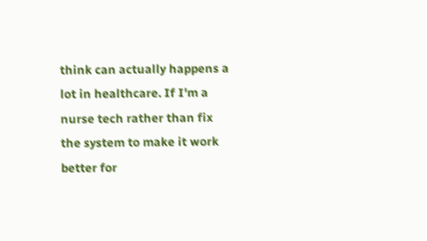think can actually happens a lot in healthcare. If I'm a nurse tech rather than fix the system to make it work better for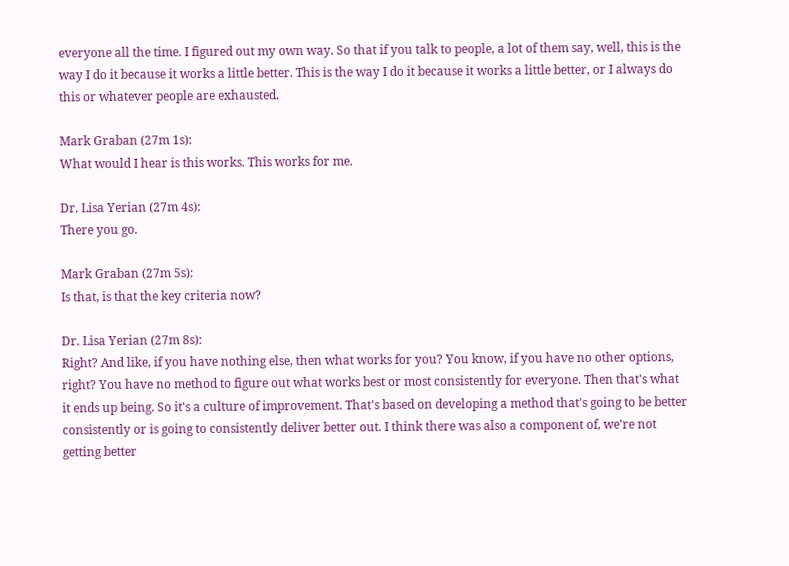everyone all the time. I figured out my own way. So that if you talk to people, a lot of them say, well, this is the way I do it because it works a little better. This is the way I do it because it works a little better, or I always do this or whatever people are exhausted.

Mark Graban (27m 1s):
What would I hear is this works. This works for me.

Dr. Lisa Yerian (27m 4s):
There you go.

Mark Graban (27m 5s):
Is that, is that the key criteria now?

Dr. Lisa Yerian (27m 8s):
Right? And like, if you have nothing else, then what works for you? You know, if you have no other options, right? You have no method to figure out what works best or most consistently for everyone. Then that's what it ends up being. So it's a culture of improvement. That's based on developing a method that's going to be better consistently or is going to consistently deliver better out. I think there was also a component of, we're not getting better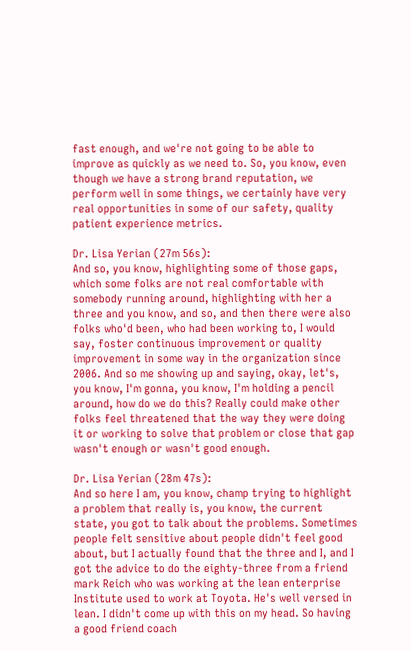fast enough, and we're not going to be able to improve as quickly as we need to. So, you know, even though we have a strong brand reputation, we perform well in some things, we certainly have very real opportunities in some of our safety, quality patient experience metrics.

Dr. Lisa Yerian (27m 56s):
And so, you know, highlighting some of those gaps, which some folks are not real comfortable with somebody running around, highlighting with her a three and you know, and so, and then there were also folks who'd been, who had been working to, I would say, foster continuous improvement or quality improvement in some way in the organization since 2006. And so me showing up and saying, okay, let's, you know, I'm gonna, you know, I'm holding a pencil around, how do we do this? Really could make other folks feel threatened that the way they were doing it or working to solve that problem or close that gap wasn't enough or wasn't good enough.

Dr. Lisa Yerian (28m 47s):
And so here I am, you know, champ trying to highlight a problem that really is, you know, the current state, you got to talk about the problems. Sometimes people felt sensitive about people didn't feel good about, but I actually found that the three and I, and I got the advice to do the eighty-three from a friend mark Reich who was working at the lean enterprise Institute used to work at Toyota. He's well versed in lean. I didn't come up with this on my head. So having a good friend coach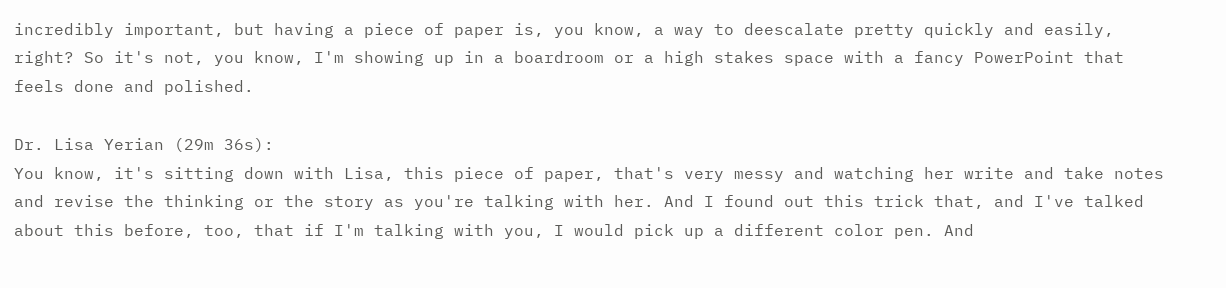incredibly important, but having a piece of paper is, you know, a way to deescalate pretty quickly and easily, right? So it's not, you know, I'm showing up in a boardroom or a high stakes space with a fancy PowerPoint that feels done and polished.

Dr. Lisa Yerian (29m 36s):
You know, it's sitting down with Lisa, this piece of paper, that's very messy and watching her write and take notes and revise the thinking or the story as you're talking with her. And I found out this trick that, and I've talked about this before, too, that if I'm talking with you, I would pick up a different color pen. And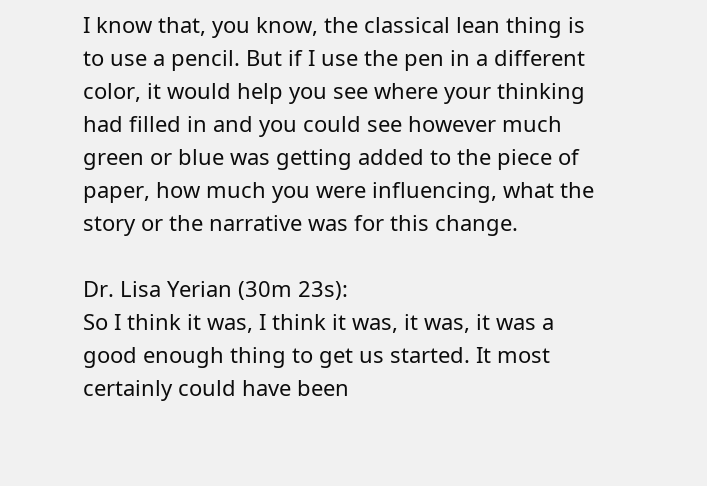I know that, you know, the classical lean thing is to use a pencil. But if I use the pen in a different color, it would help you see where your thinking had filled in and you could see however much green or blue was getting added to the piece of paper, how much you were influencing, what the story or the narrative was for this change.

Dr. Lisa Yerian (30m 23s):
So I think it was, I think it was, it was, it was a good enough thing to get us started. It most certainly could have been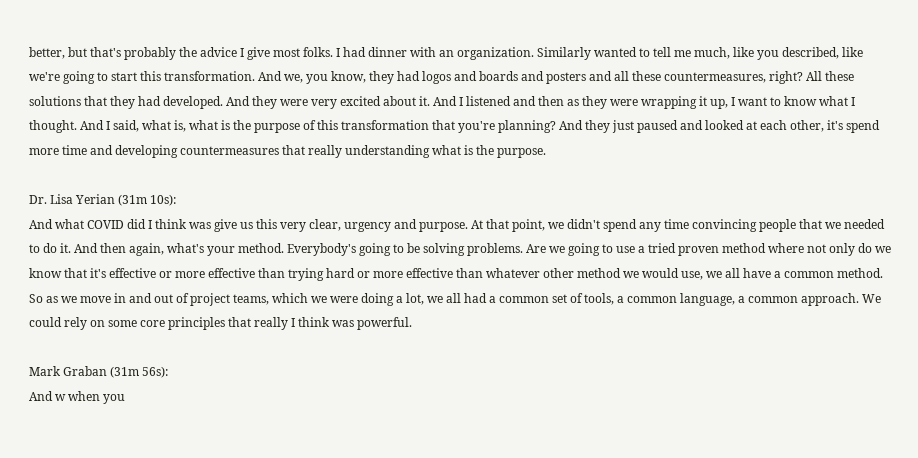better, but that's probably the advice I give most folks. I had dinner with an organization. Similarly wanted to tell me much, like you described, like we're going to start this transformation. And we, you know, they had logos and boards and posters and all these countermeasures, right? All these solutions that they had developed. And they were very excited about it. And I listened and then as they were wrapping it up, I want to know what I thought. And I said, what is, what is the purpose of this transformation that you're planning? And they just paused and looked at each other, it's spend more time and developing countermeasures that really understanding what is the purpose.

Dr. Lisa Yerian (31m 10s):
And what COVID did I think was give us this very clear, urgency and purpose. At that point, we didn't spend any time convincing people that we needed to do it. And then again, what's your method. Everybody's going to be solving problems. Are we going to use a tried proven method where not only do we know that it's effective or more effective than trying hard or more effective than whatever other method we would use, we all have a common method. So as we move in and out of project teams, which we were doing a lot, we all had a common set of tools, a common language, a common approach. We could rely on some core principles that really I think was powerful.

Mark Graban (31m 56s):
And w when you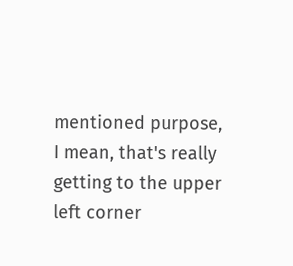mentioned purpose, I mean, that's really getting to the upper left corner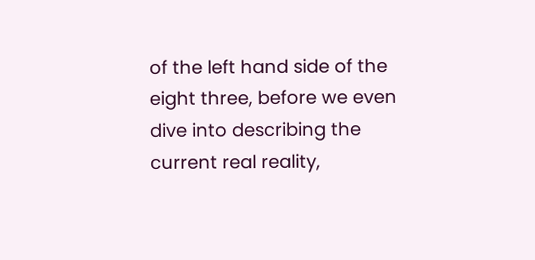of the left hand side of the eight three, before we even dive into describing the current real reality,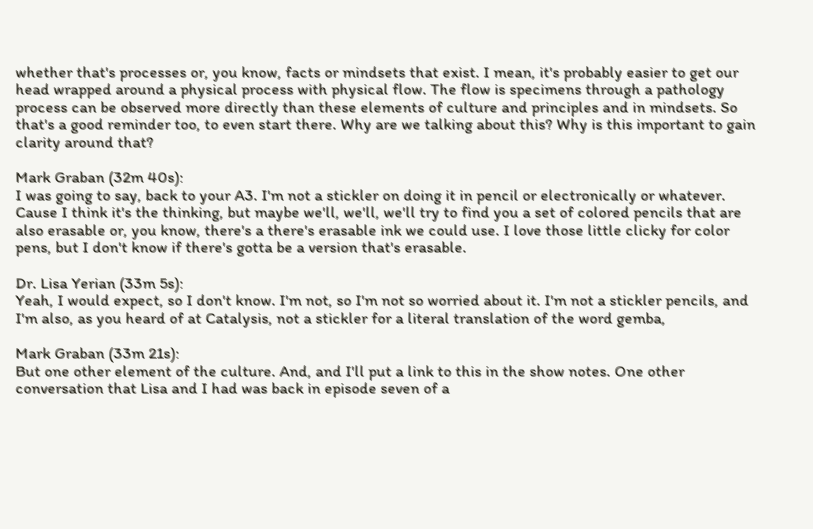whether that's processes or, you know, facts or mindsets that exist. I mean, it's probably easier to get our head wrapped around a physical process with physical flow. The flow is specimens through a pathology process can be observed more directly than these elements of culture and principles and in mindsets. So that's a good reminder too, to even start there. Why are we talking about this? Why is this important to gain clarity around that?

Mark Graban (32m 40s):
I was going to say, back to your A3. I'm not a stickler on doing it in pencil or electronically or whatever. Cause I think it's the thinking, but maybe we'll, we'll, we'll try to find you a set of colored pencils that are also erasable or, you know, there's a there's erasable ink we could use. I love those little clicky for color pens, but I don't know if there's gotta be a version that's erasable.

Dr. Lisa Yerian (33m 5s):
Yeah, I would expect, so I don't know. I'm not, so I'm not so worried about it. I'm not a stickler pencils, and I'm also, as you heard of at Catalysis, not a stickler for a literal translation of the word gemba,

Mark Graban (33m 21s):
But one other element of the culture. And, and I'll put a link to this in the show notes. One other conversation that Lisa and I had was back in episode seven of a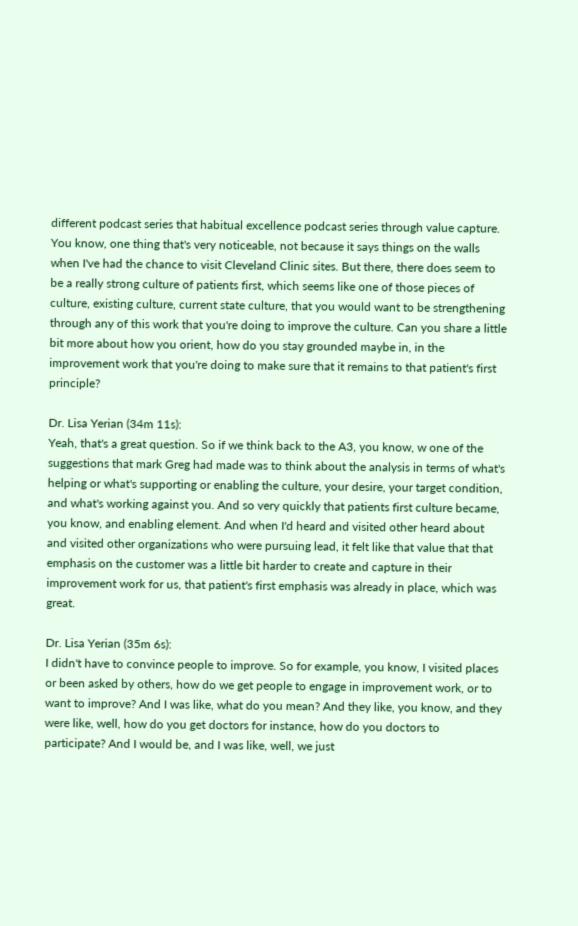different podcast series that habitual excellence podcast series through value capture. You know, one thing that's very noticeable, not because it says things on the walls when I've had the chance to visit Cleveland Clinic sites. But there, there does seem to be a really strong culture of patients first, which seems like one of those pieces of culture, existing culture, current state culture, that you would want to be strengthening through any of this work that you're doing to improve the culture. Can you share a little bit more about how you orient, how do you stay grounded maybe in, in the improvement work that you're doing to make sure that it remains to that patient's first principle?

Dr. Lisa Yerian (34m 11s):
Yeah, that's a great question. So if we think back to the A3, you know, w one of the suggestions that mark Greg had made was to think about the analysis in terms of what's helping or what's supporting or enabling the culture, your desire, your target condition, and what's working against you. And so very quickly that patients first culture became, you know, and enabling element. And when I'd heard and visited other heard about and visited other organizations who were pursuing lead, it felt like that value that that emphasis on the customer was a little bit harder to create and capture in their improvement work for us, that patient's first emphasis was already in place, which was great.

Dr. Lisa Yerian (35m 6s):
I didn't have to convince people to improve. So for example, you know, I visited places or been asked by others, how do we get people to engage in improvement work, or to want to improve? And I was like, what do you mean? And they like, you know, and they were like, well, how do you get doctors for instance, how do you doctors to participate? And I would be, and I was like, well, we just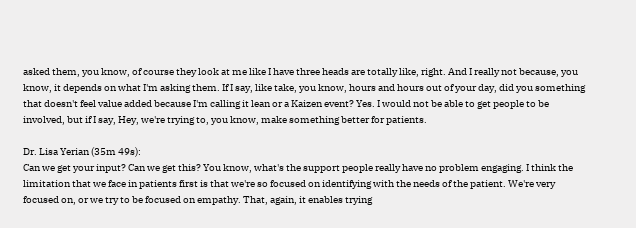asked them, you know, of course they look at me like I have three heads are totally like, right. And I really not because, you know, it depends on what I'm asking them. If I say, like take, you know, hours and hours out of your day, did you something that doesn't feel value added because I'm calling it lean or a Kaizen event? Yes. I would not be able to get people to be involved, but if I say, Hey, we're trying to, you know, make something better for patients.

Dr. Lisa Yerian (35m 49s):
Can we get your input? Can we get this? You know, what's the support people really have no problem engaging. I think the limitation that we face in patients first is that we're so focused on identifying with the needs of the patient. We're very focused on, or we try to be focused on empathy. That, again, it enables trying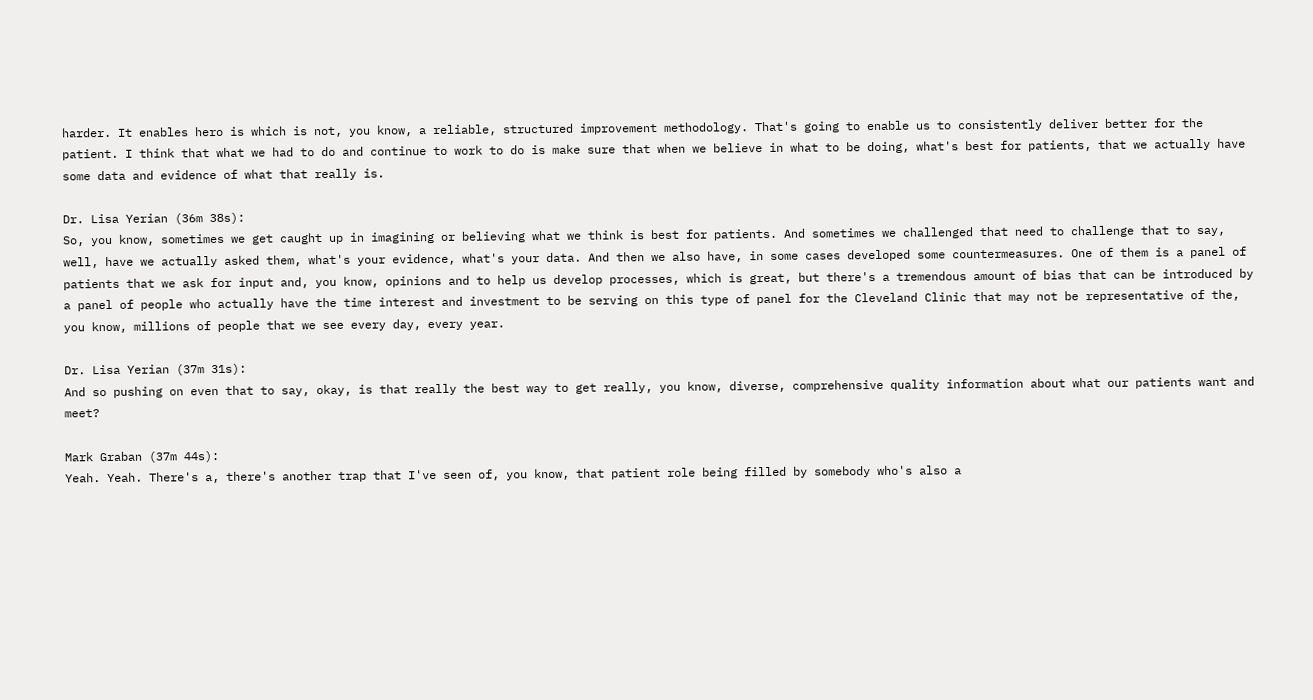harder. It enables hero is which is not, you know, a reliable, structured improvement methodology. That's going to enable us to consistently deliver better for the patient. I think that what we had to do and continue to work to do is make sure that when we believe in what to be doing, what's best for patients, that we actually have some data and evidence of what that really is.

Dr. Lisa Yerian (36m 38s):
So, you know, sometimes we get caught up in imagining or believing what we think is best for patients. And sometimes we challenged that need to challenge that to say, well, have we actually asked them, what's your evidence, what's your data. And then we also have, in some cases developed some countermeasures. One of them is a panel of patients that we ask for input and, you know, opinions and to help us develop processes, which is great, but there's a tremendous amount of bias that can be introduced by a panel of people who actually have the time interest and investment to be serving on this type of panel for the Cleveland Clinic that may not be representative of the, you know, millions of people that we see every day, every year.

Dr. Lisa Yerian (37m 31s):
And so pushing on even that to say, okay, is that really the best way to get really, you know, diverse, comprehensive quality information about what our patients want and meet?

Mark Graban (37m 44s):
Yeah. Yeah. There's a, there's another trap that I've seen of, you know, that patient role being filled by somebody who's also a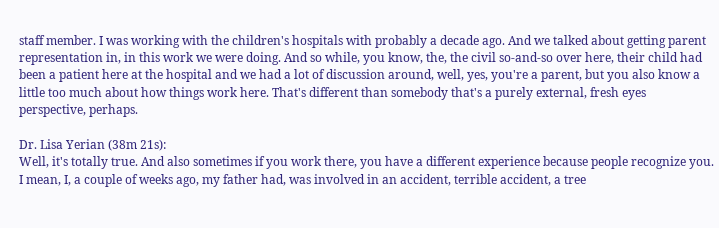staff member. I was working with the children's hospitals with probably a decade ago. And we talked about getting parent representation in, in this work we were doing. And so while, you know, the, the civil so-and-so over here, their child had been a patient here at the hospital and we had a lot of discussion around, well, yes, you're a parent, but you also know a little too much about how things work here. That's different than somebody that's a purely external, fresh eyes perspective, perhaps.

Dr. Lisa Yerian (38m 21s):
Well, it's totally true. And also sometimes if you work there, you have a different experience because people recognize you. I mean, I, a couple of weeks ago, my father had, was involved in an accident, terrible accident, a tree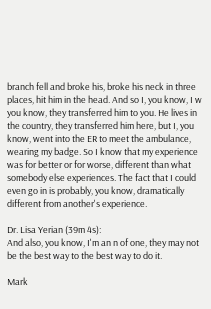branch fell and broke his, broke his neck in three places, hit him in the head. And so I, you know, I w you know, they transferred him to you. He lives in the country, they transferred him here, but I, you know, went into the ER to meet the ambulance, wearing my badge. So I know that my experience was for better or for worse, different than what somebody else experiences. The fact that I could even go in is probably, you know, dramatically different from another's experience.

Dr. Lisa Yerian (39m 4s):
And also, you know, I'm an n of one, they may not be the best way to the best way to do it.

Mark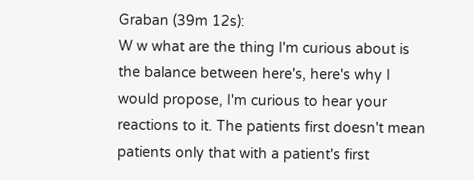Graban (39m 12s):
W w what are the thing I'm curious about is the balance between here's, here's why I would propose, I'm curious to hear your reactions to it. The patients first doesn't mean patients only that with a patient's first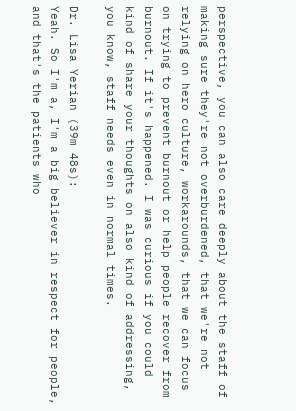perspective, you can also care deeply about the staff of making sure they're not overburdened, that we're not relying on hero culture, workarounds, that we can focus on trying to prevent burnout or help people recover from burnout. If it's happened. I was curious if you could kind of share your thoughts on also kind of addressing, you know, staff needs even in normal times.

Dr. Lisa Yerian (39m 48s):
Yeah. So I'm a, I'm a big believer in respect for people, and that's the patients who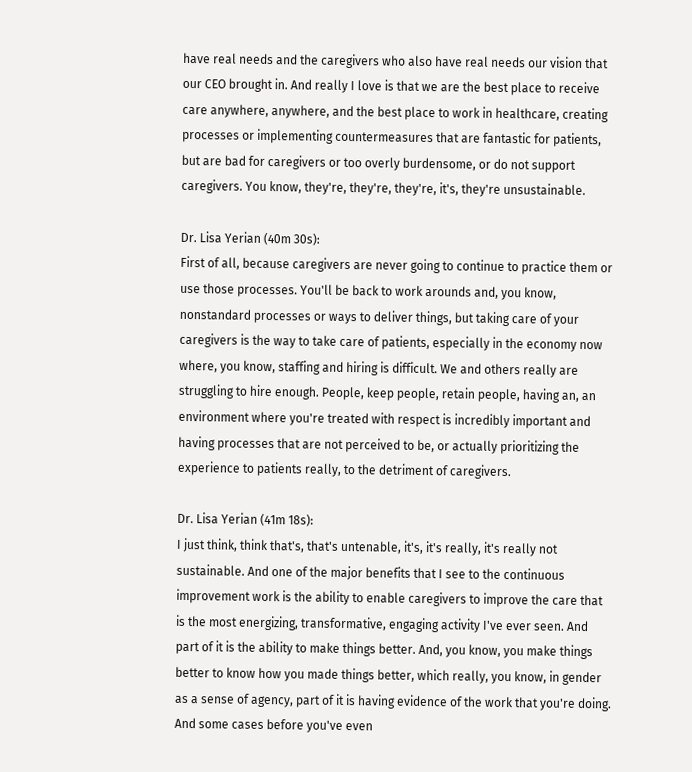have real needs and the caregivers who also have real needs our vision that our CEO brought in. And really I love is that we are the best place to receive care anywhere, anywhere, and the best place to work in healthcare, creating processes or implementing countermeasures that are fantastic for patients, but are bad for caregivers or too overly burdensome, or do not support caregivers. You know, they're, they're, they're, it's, they're unsustainable.

Dr. Lisa Yerian (40m 30s):
First of all, because caregivers are never going to continue to practice them or use those processes. You'll be back to work arounds and, you know, nonstandard processes or ways to deliver things, but taking care of your caregivers is the way to take care of patients, especially in the economy now where, you know, staffing and hiring is difficult. We and others really are struggling to hire enough. People, keep people, retain people, having an, an environment where you're treated with respect is incredibly important and having processes that are not perceived to be, or actually prioritizing the experience to patients really, to the detriment of caregivers.

Dr. Lisa Yerian (41m 18s):
I just think, think that's, that's untenable, it's, it's really, it's really not sustainable. And one of the major benefits that I see to the continuous improvement work is the ability to enable caregivers to improve the care that is the most energizing, transformative, engaging activity I've ever seen. And part of it is the ability to make things better. And, you know, you make things better to know how you made things better, which really, you know, in gender as a sense of agency, part of it is having evidence of the work that you're doing. And some cases before you've even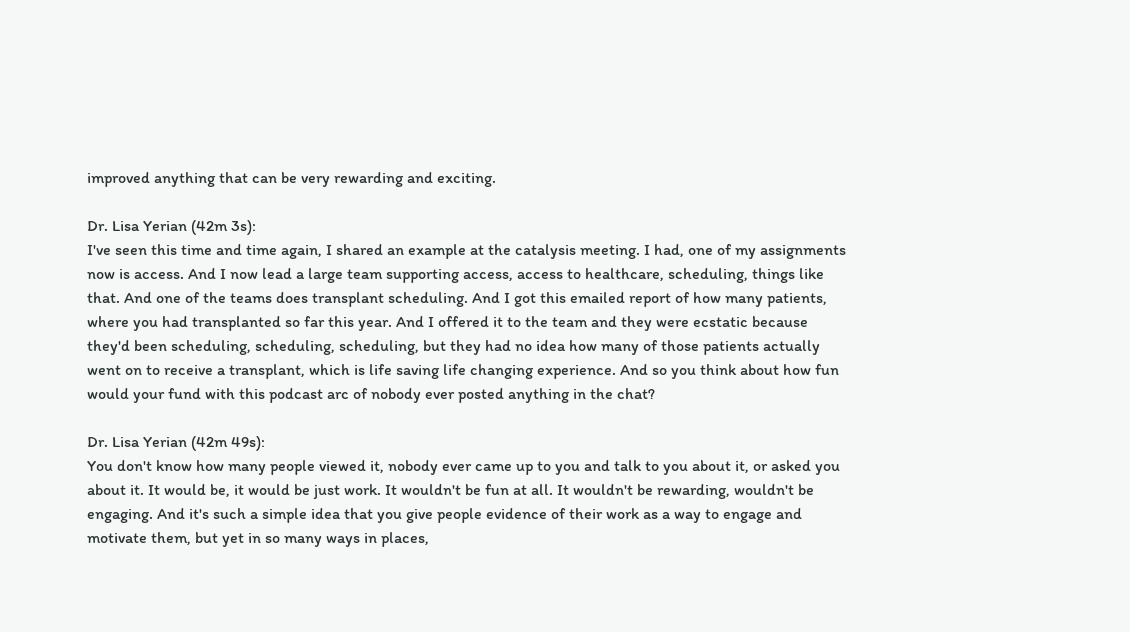improved anything that can be very rewarding and exciting.

Dr. Lisa Yerian (42m 3s):
I've seen this time and time again, I shared an example at the catalysis meeting. I had, one of my assignments now is access. And I now lead a large team supporting access, access to healthcare, scheduling, things like that. And one of the teams does transplant scheduling. And I got this emailed report of how many patients, where you had transplanted so far this year. And I offered it to the team and they were ecstatic because they'd been scheduling, scheduling, scheduling, but they had no idea how many of those patients actually went on to receive a transplant, which is life saving life changing experience. And so you think about how fun would your fund with this podcast arc of nobody ever posted anything in the chat?

Dr. Lisa Yerian (42m 49s):
You don't know how many people viewed it, nobody ever came up to you and talk to you about it, or asked you about it. It would be, it would be just work. It wouldn't be fun at all. It wouldn't be rewarding, wouldn't be engaging. And it's such a simple idea that you give people evidence of their work as a way to engage and motivate them, but yet in so many ways in places,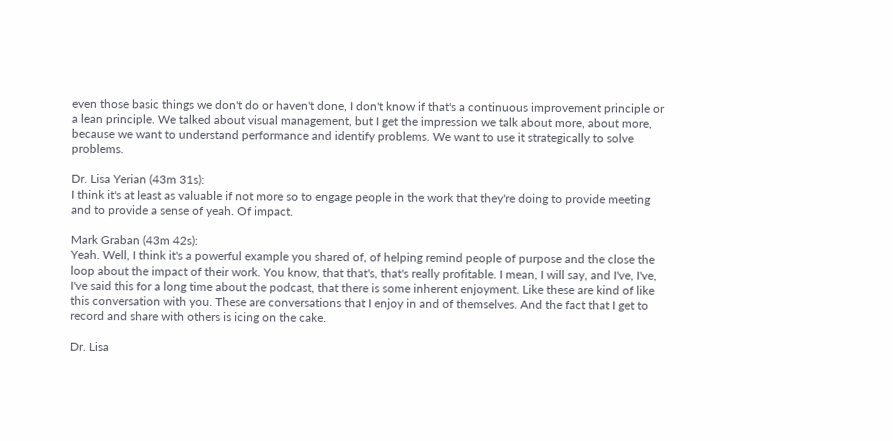even those basic things we don't do or haven't done, I don't know if that's a continuous improvement principle or a lean principle. We talked about visual management, but I get the impression we talk about more, about more, because we want to understand performance and identify problems. We want to use it strategically to solve problems.

Dr. Lisa Yerian (43m 31s):
I think it's at least as valuable if not more so to engage people in the work that they're doing to provide meeting and to provide a sense of yeah. Of impact.

Mark Graban (43m 42s):
Yeah. Well, I think it's a powerful example you shared of, of helping remind people of purpose and the close the loop about the impact of their work. You know, that that's, that's really profitable. I mean, I will say, and I've, I've, I've said this for a long time about the podcast, that there is some inherent enjoyment. Like these are kind of like this conversation with you. These are conversations that I enjoy in and of themselves. And the fact that I get to record and share with others is icing on the cake.

Dr. Lisa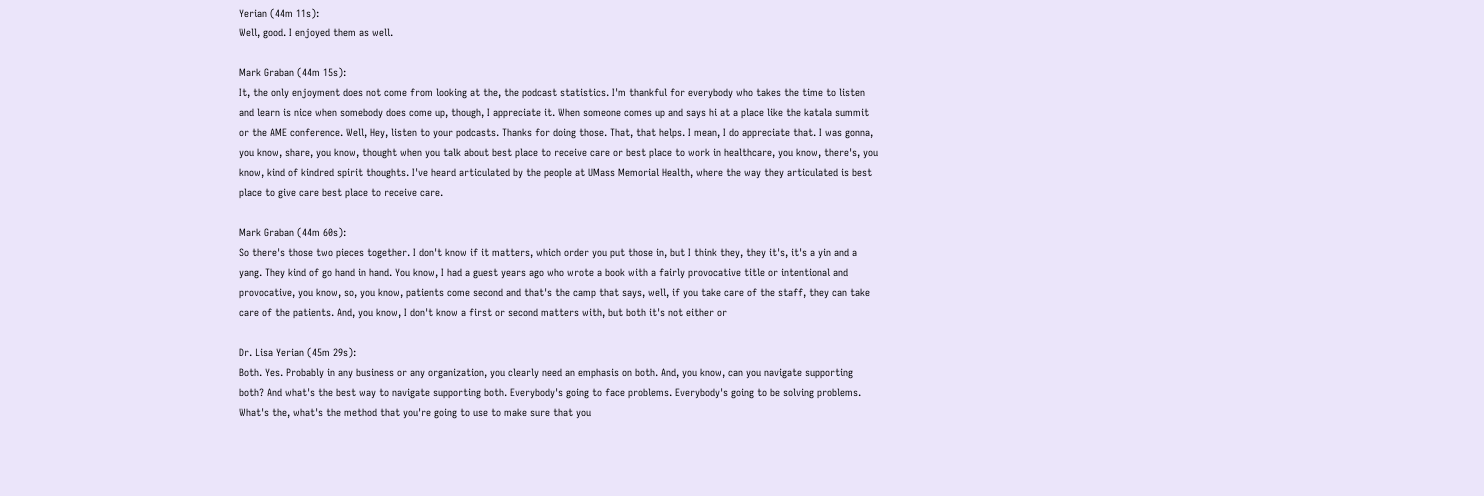Yerian (44m 11s):
Well, good. I enjoyed them as well.

Mark Graban (44m 15s):
It, the only enjoyment does not come from looking at the, the podcast statistics. I'm thankful for everybody who takes the time to listen and learn is nice when somebody does come up, though, I appreciate it. When someone comes up and says hi at a place like the katala summit or the AME conference. Well, Hey, listen to your podcasts. Thanks for doing those. That, that helps. I mean, I do appreciate that. I was gonna, you know, share, you know, thought when you talk about best place to receive care or best place to work in healthcare, you know, there's, you know, kind of kindred spirit thoughts. I've heard articulated by the people at UMass Memorial Health, where the way they articulated is best place to give care best place to receive care.

Mark Graban (44m 60s):
So there's those two pieces together. I don't know if it matters, which order you put those in, but I think they, they it's, it's a yin and a yang. They kind of go hand in hand. You know, I had a guest years ago who wrote a book with a fairly provocative title or intentional and provocative, you know, so, you know, patients come second and that's the camp that says, well, if you take care of the staff, they can take care of the patients. And, you know, I don't know a first or second matters with, but both it's not either or

Dr. Lisa Yerian (45m 29s):
Both. Yes. Probably in any business or any organization, you clearly need an emphasis on both. And, you know, can you navigate supporting both? And what's the best way to navigate supporting both. Everybody's going to face problems. Everybody's going to be solving problems. What's the, what's the method that you're going to use to make sure that you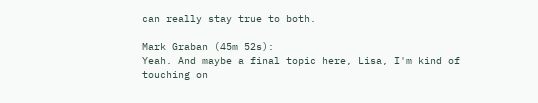can really stay true to both.

Mark Graban (45m 52s):
Yeah. And maybe a final topic here, Lisa, I'm kind of touching on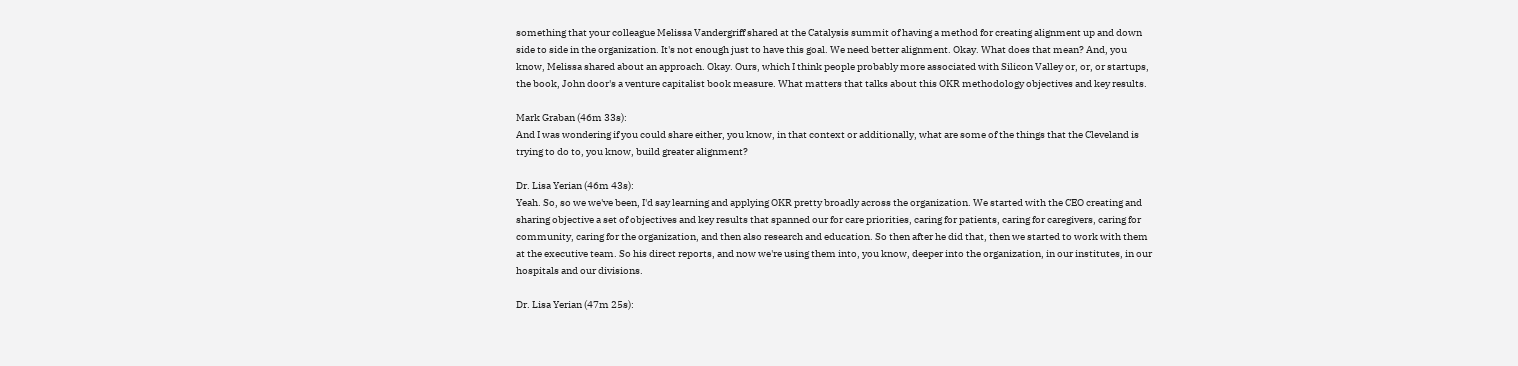something that your colleague Melissa Vandergriff shared at the Catalysis summit of having a method for creating alignment up and down side to side in the organization. It's not enough just to have this goal. We need better alignment. Okay. What does that mean? And, you know, Melissa shared about an approach. Okay. Ours, which I think people probably more associated with Silicon Valley or, or, or startups, the book, John door's a venture capitalist book measure. What matters that talks about this OKR methodology objectives and key results.

Mark Graban (46m 33s):
And I was wondering if you could share either, you know, in that context or additionally, what are some of the things that the Cleveland is trying to do to, you know, build greater alignment?

Dr. Lisa Yerian (46m 43s):
Yeah. So, so we we've been, I'd say learning and applying OKR pretty broadly across the organization. We started with the CEO creating and sharing objective a set of objectives and key results that spanned our for care priorities, caring for patients, caring for caregivers, caring for community, caring for the organization, and then also research and education. So then after he did that, then we started to work with them at the executive team. So his direct reports, and now we're using them into, you know, deeper into the organization, in our institutes, in our hospitals and our divisions.

Dr. Lisa Yerian (47m 25s):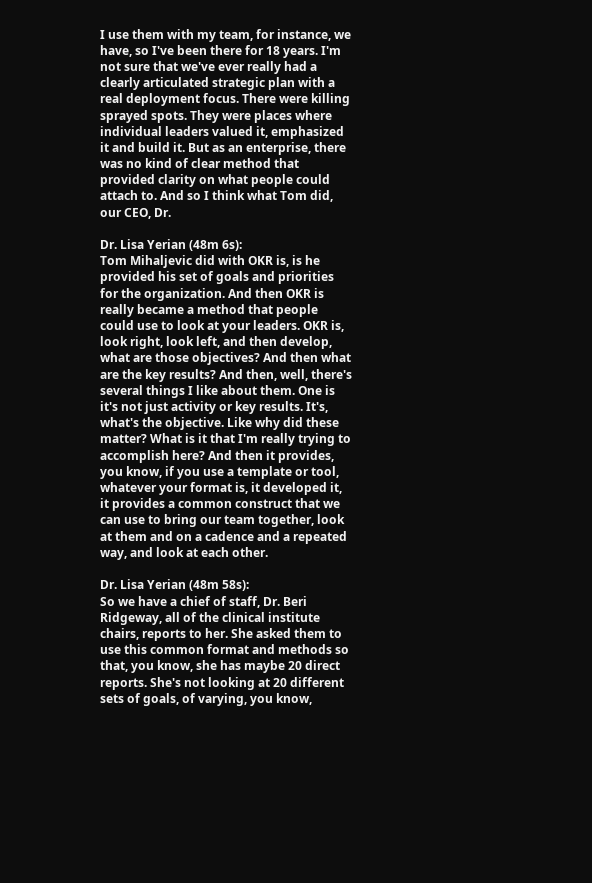I use them with my team, for instance, we have, so I've been there for 18 years. I'm not sure that we've ever really had a clearly articulated strategic plan with a real deployment focus. There were killing sprayed spots. They were places where individual leaders valued it, emphasized it and build it. But as an enterprise, there was no kind of clear method that provided clarity on what people could attach to. And so I think what Tom did, our CEO, Dr.

Dr. Lisa Yerian (48m 6s):
Tom Mihaljevic did with OKR is, is he provided his set of goals and priorities for the organization. And then OKR is really became a method that people could use to look at your leaders. OKR is, look right, look left, and then develop, what are those objectives? And then what are the key results? And then, well, there's several things I like about them. One is it's not just activity or key results. It's, what's the objective. Like why did these matter? What is it that I'm really trying to accomplish here? And then it provides, you know, if you use a template or tool, whatever your format is, it developed it, it provides a common construct that we can use to bring our team together, look at them and on a cadence and a repeated way, and look at each other.

Dr. Lisa Yerian (48m 58s):
So we have a chief of staff, Dr. Beri Ridgeway, all of the clinical institute chairs, reports to her. She asked them to use this common format and methods so that, you know, she has maybe 20 direct reports. She's not looking at 20 different sets of goals, of varying, you know,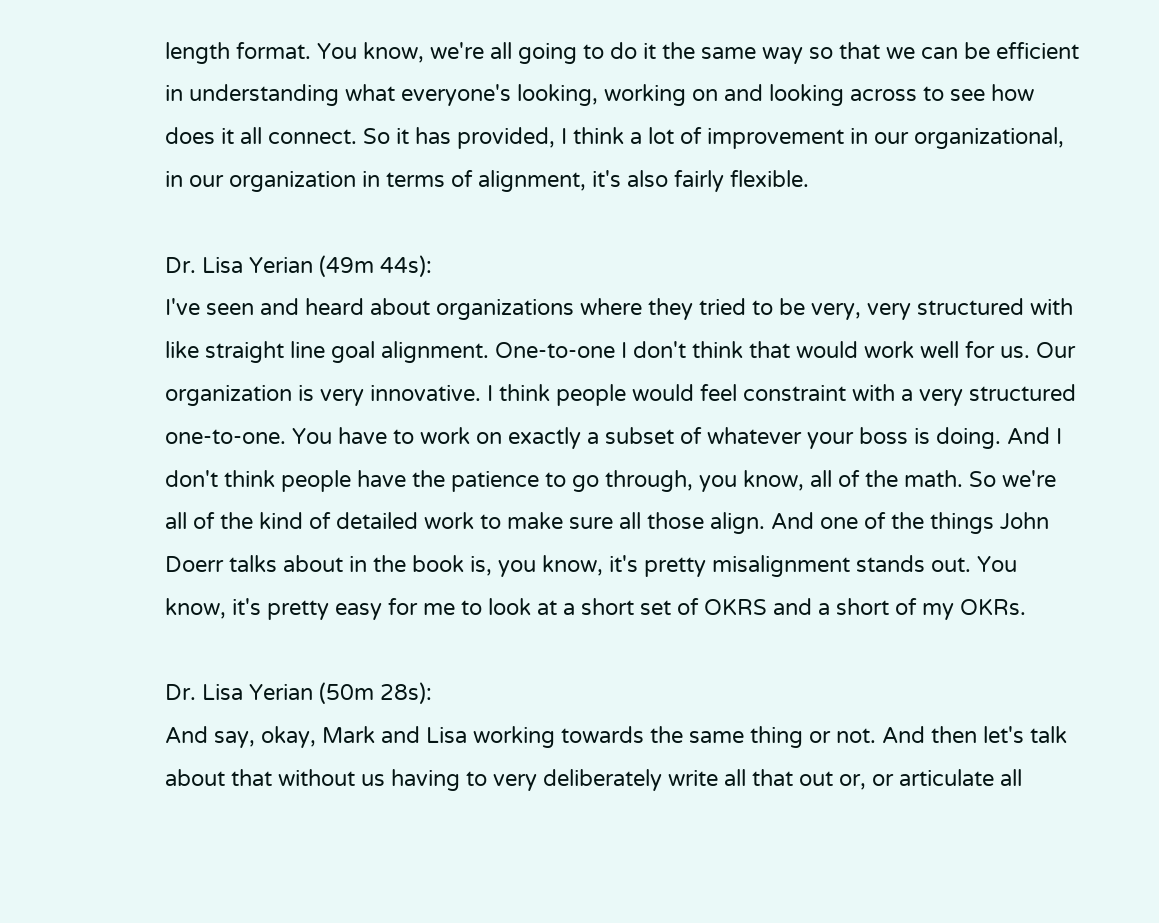length format. You know, we're all going to do it the same way so that we can be efficient in understanding what everyone's looking, working on and looking across to see how does it all connect. So it has provided, I think a lot of improvement in our organizational, in our organization in terms of alignment, it's also fairly flexible.

Dr. Lisa Yerian (49m 44s):
I've seen and heard about organizations where they tried to be very, very structured with like straight line goal alignment. One-to-one I don't think that would work well for us. Our organization is very innovative. I think people would feel constraint with a very structured one-to-one. You have to work on exactly a subset of whatever your boss is doing. And I don't think people have the patience to go through, you know, all of the math. So we're all of the kind of detailed work to make sure all those align. And one of the things John Doerr talks about in the book is, you know, it's pretty misalignment stands out. You know, it's pretty easy for me to look at a short set of OKRS and a short of my OKRs.

Dr. Lisa Yerian (50m 28s):
And say, okay, Mark and Lisa working towards the same thing or not. And then let's talk about that without us having to very deliberately write all that out or, or articulate all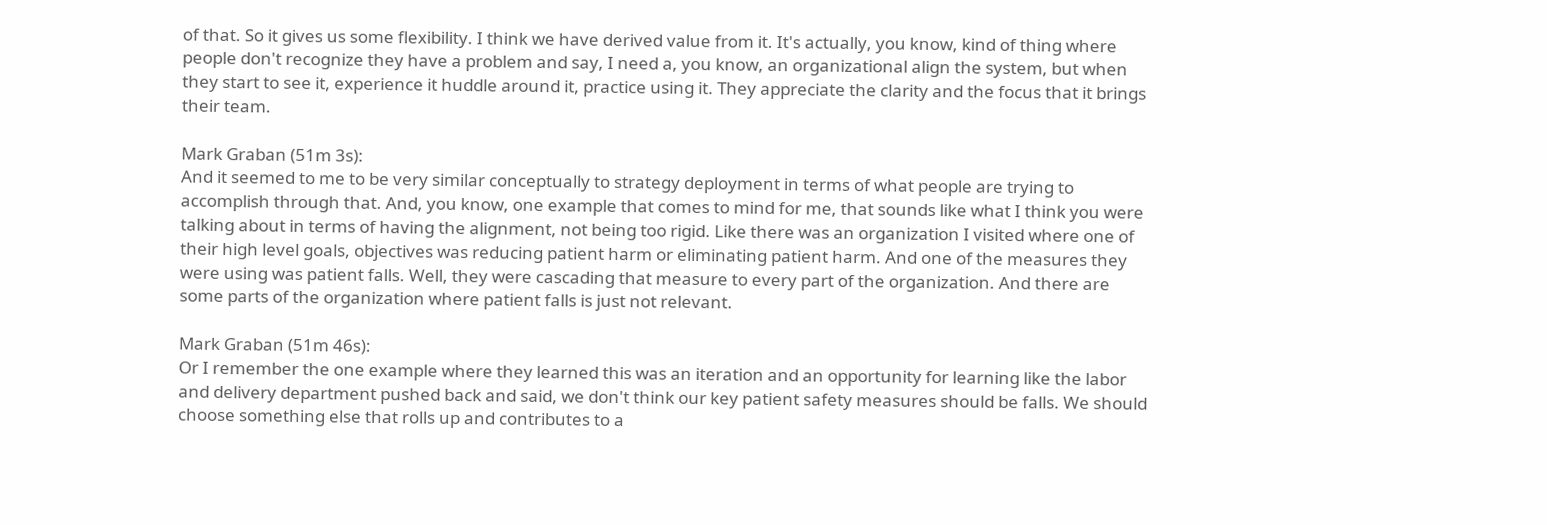of that. So it gives us some flexibility. I think we have derived value from it. It's actually, you know, kind of thing where people don't recognize they have a problem and say, I need a, you know, an organizational align the system, but when they start to see it, experience it huddle around it, practice using it. They appreciate the clarity and the focus that it brings their team.

Mark Graban (51m 3s):
And it seemed to me to be very similar conceptually to strategy deployment in terms of what people are trying to accomplish through that. And, you know, one example that comes to mind for me, that sounds like what I think you were talking about in terms of having the alignment, not being too rigid. Like there was an organization I visited where one of their high level goals, objectives was reducing patient harm or eliminating patient harm. And one of the measures they were using was patient falls. Well, they were cascading that measure to every part of the organization. And there are some parts of the organization where patient falls is just not relevant.

Mark Graban (51m 46s):
Or I remember the one example where they learned this was an iteration and an opportunity for learning like the labor and delivery department pushed back and said, we don't think our key patient safety measures should be falls. We should choose something else that rolls up and contributes to a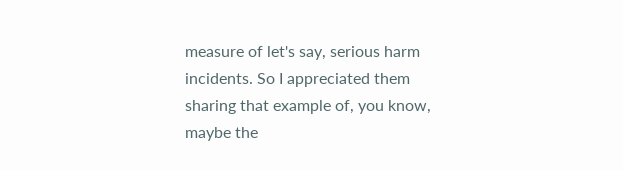measure of let's say, serious harm incidents. So I appreciated them sharing that example of, you know, maybe the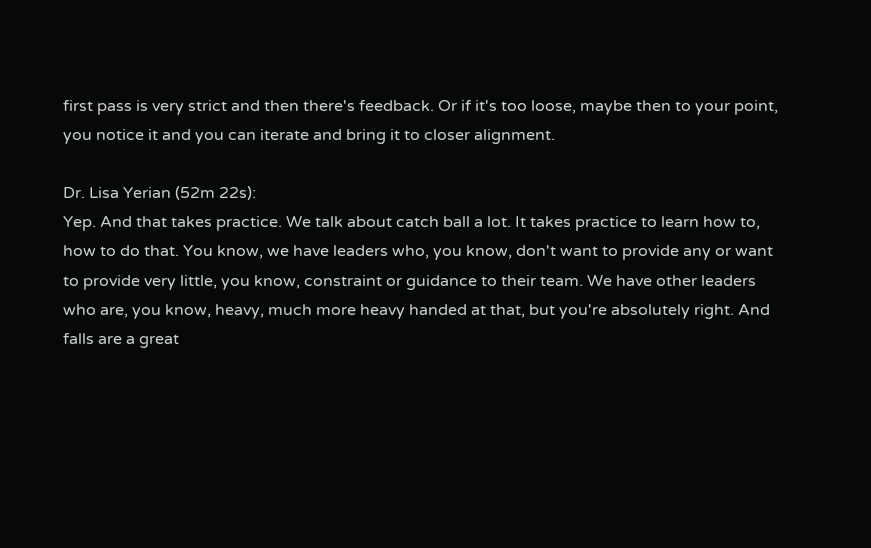first pass is very strict and then there's feedback. Or if it's too loose, maybe then to your point, you notice it and you can iterate and bring it to closer alignment.

Dr. Lisa Yerian (52m 22s):
Yep. And that takes practice. We talk about catch ball a lot. It takes practice to learn how to, how to do that. You know, we have leaders who, you know, don't want to provide any or want to provide very little, you know, constraint or guidance to their team. We have other leaders who are, you know, heavy, much more heavy handed at that, but you're absolutely right. And falls are a great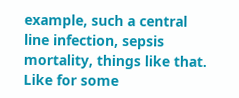example, such a central line infection, sepsis mortality, things like that. Like for some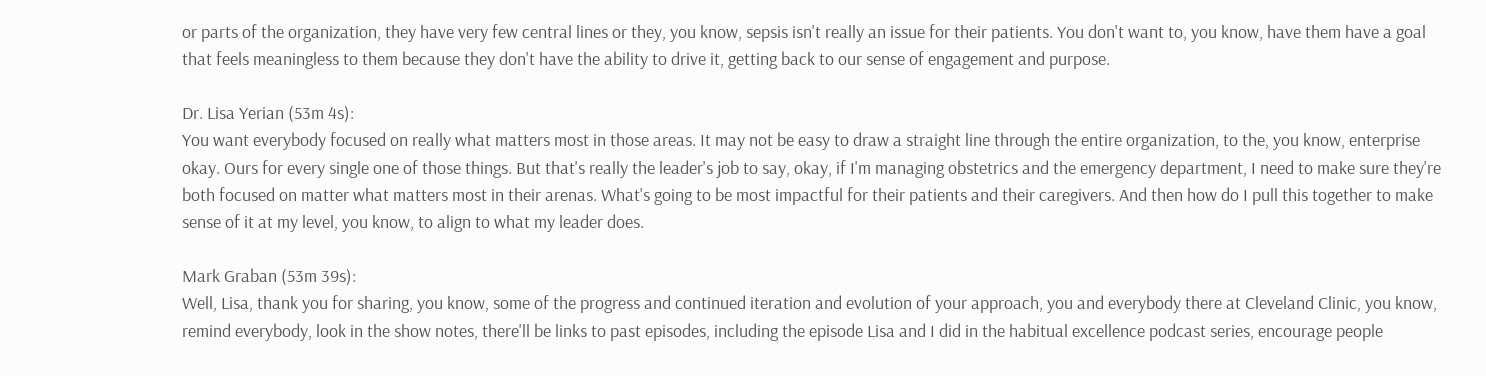or parts of the organization, they have very few central lines or they, you know, sepsis isn't really an issue for their patients. You don't want to, you know, have them have a goal that feels meaningless to them because they don't have the ability to drive it, getting back to our sense of engagement and purpose.

Dr. Lisa Yerian (53m 4s):
You want everybody focused on really what matters most in those areas. It may not be easy to draw a straight line through the entire organization, to the, you know, enterprise okay. Ours for every single one of those things. But that's really the leader's job to say, okay, if I'm managing obstetrics and the emergency department, I need to make sure they're both focused on matter what matters most in their arenas. What's going to be most impactful for their patients and their caregivers. And then how do I pull this together to make sense of it at my level, you know, to align to what my leader does.

Mark Graban (53m 39s):
Well, Lisa, thank you for sharing, you know, some of the progress and continued iteration and evolution of your approach, you and everybody there at Cleveland Clinic, you know, remind everybody, look in the show notes, there'll be links to past episodes, including the episode Lisa and I did in the habitual excellence podcast series, encourage people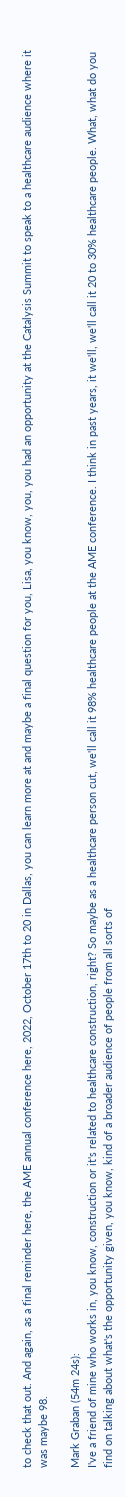to check that out. And again, as a final reminder here, the AME annual conference here, 2022, October 17th to 20 in Dallas, you can learn more at and maybe a final question for you, Lisa, you know, you, you had an opportunity at the Catalysis Summit to speak to a healthcare audience where it was maybe 98.

Mark Graban (54m 24s):
I've a friend of mine who works in, you know, construction or it's related to healthcare construction, right? So maybe as a healthcare person cut, we'll call it 98% healthcare people at the AME conference. I think in past years, it we'll, we'll call it 20 to 30% healthcare people. What, what do you find on talking about what's the opportunity given, you know, kind of a broader audience of people from all sorts of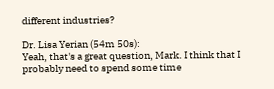different industries?

Dr. Lisa Yerian (54m 50s):
Yeah, that's a great question, Mark. I think that I probably need to spend some time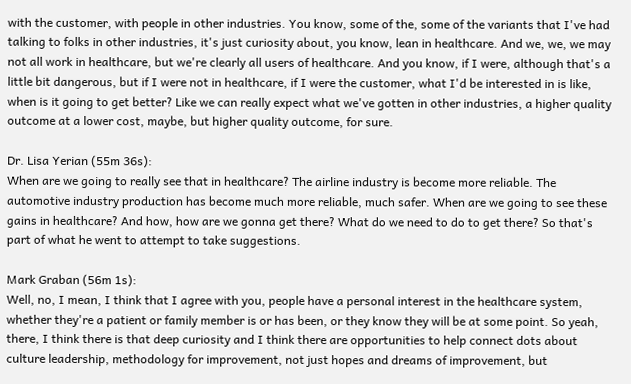with the customer, with people in other industries. You know, some of the, some of the variants that I've had talking to folks in other industries, it's just curiosity about, you know, lean in healthcare. And we, we, we may not all work in healthcare, but we're clearly all users of healthcare. And you know, if I were, although that's a little bit dangerous, but if I were not in healthcare, if I were the customer, what I'd be interested in is like, when is it going to get better? Like we can really expect what we've gotten in other industries, a higher quality outcome at a lower cost, maybe, but higher quality outcome, for sure.

Dr. Lisa Yerian (55m 36s):
When are we going to really see that in healthcare? The airline industry is become more reliable. The automotive industry production has become much more reliable, much safer. When are we going to see these gains in healthcare? And how, how are we gonna get there? What do we need to do to get there? So that's part of what he went to attempt to take suggestions.

Mark Graban (56m 1s):
Well, no, I mean, I think that I agree with you, people have a personal interest in the healthcare system, whether they're a patient or family member is or has been, or they know they will be at some point. So yeah, there, I think there is that deep curiosity and I think there are opportunities to help connect dots about culture leadership, methodology for improvement, not just hopes and dreams of improvement, but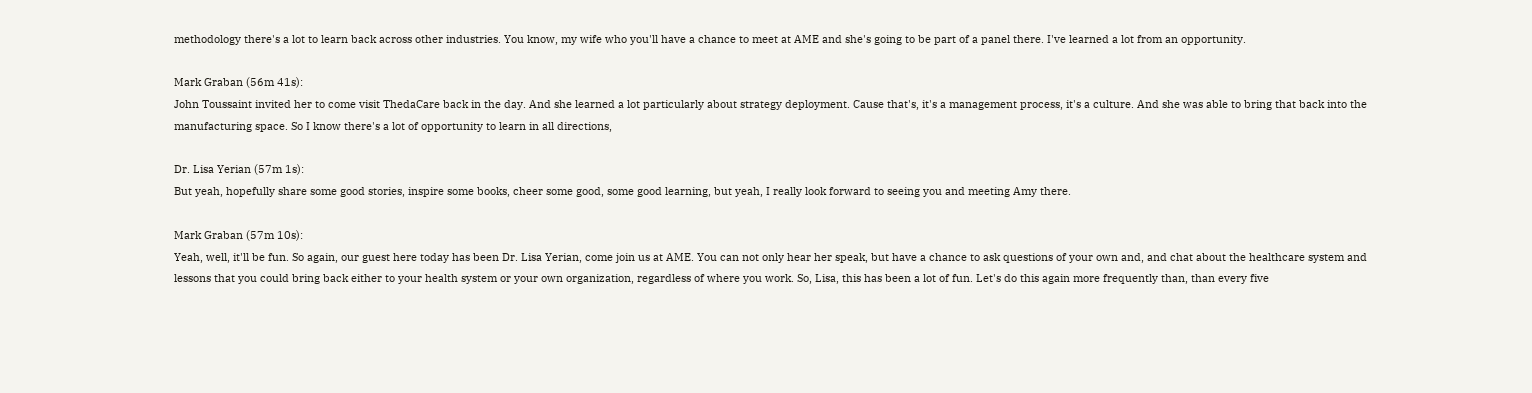methodology there's a lot to learn back across other industries. You know, my wife who you'll have a chance to meet at AME and she's going to be part of a panel there. I've learned a lot from an opportunity.

Mark Graban (56m 41s):
John Toussaint invited her to come visit ThedaCare back in the day. And she learned a lot particularly about strategy deployment. Cause that's, it's a management process, it's a culture. And she was able to bring that back into the manufacturing space. So I know there's a lot of opportunity to learn in all directions,

Dr. Lisa Yerian (57m 1s):
But yeah, hopefully share some good stories, inspire some books, cheer some good, some good learning, but yeah, I really look forward to seeing you and meeting Amy there.

Mark Graban (57m 10s):
Yeah, well, it'll be fun. So again, our guest here today has been Dr. Lisa Yerian, come join us at AME. You can not only hear her speak, but have a chance to ask questions of your own and, and chat about the healthcare system and lessons that you could bring back either to your health system or your own organization, regardless of where you work. So, Lisa, this has been a lot of fun. Let's do this again more frequently than, than every five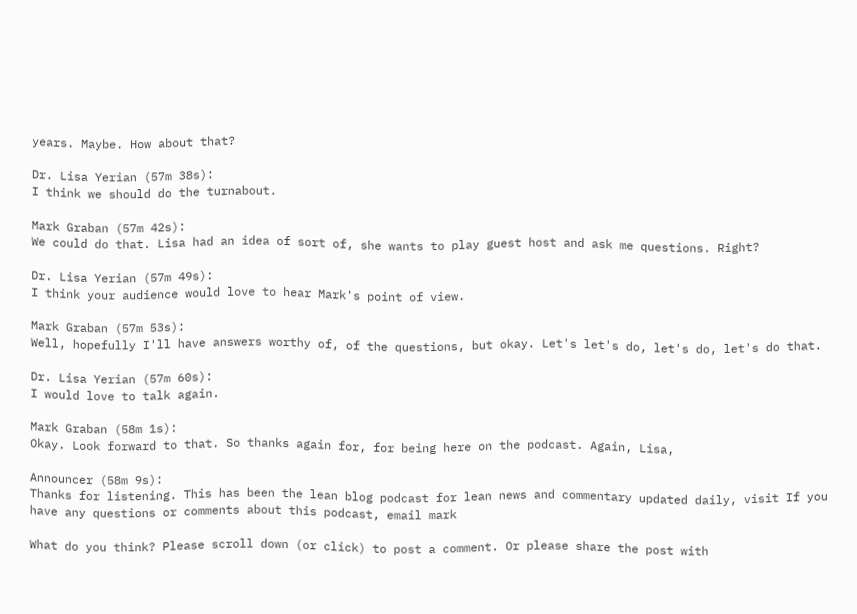years. Maybe. How about that?

Dr. Lisa Yerian (57m 38s):
I think we should do the turnabout.

Mark Graban (57m 42s):
We could do that. Lisa had an idea of sort of, she wants to play guest host and ask me questions. Right?

Dr. Lisa Yerian (57m 49s):
I think your audience would love to hear Mark's point of view.

Mark Graban (57m 53s):
Well, hopefully I'll have answers worthy of, of the questions, but okay. Let's let's do, let's do, let's do that.

Dr. Lisa Yerian (57m 60s):
I would love to talk again.

Mark Graban (58m 1s):
Okay. Look forward to that. So thanks again for, for being here on the podcast. Again, Lisa,

Announcer (58m 9s):
Thanks for listening. This has been the lean blog podcast for lean news and commentary updated daily, visit If you have any questions or comments about this podcast, email mark

What do you think? Please scroll down (or click) to post a comment. Or please share the post with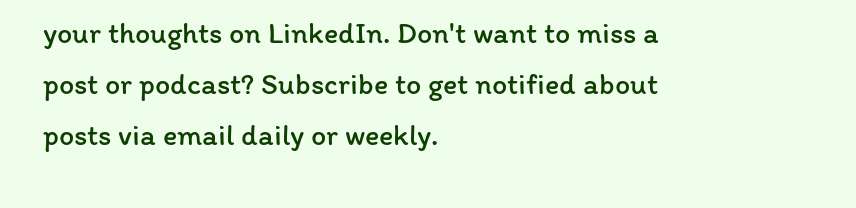your thoughts on LinkedIn. Don't want to miss a post or podcast? Subscribe to get notified about posts via email daily or weekly.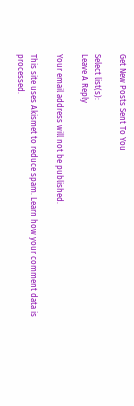Get New Posts Sent To You

Select list(s):
Leave A Reply

Your email address will not be published.

This site uses Akismet to reduce spam. Learn how your comment data is processed.